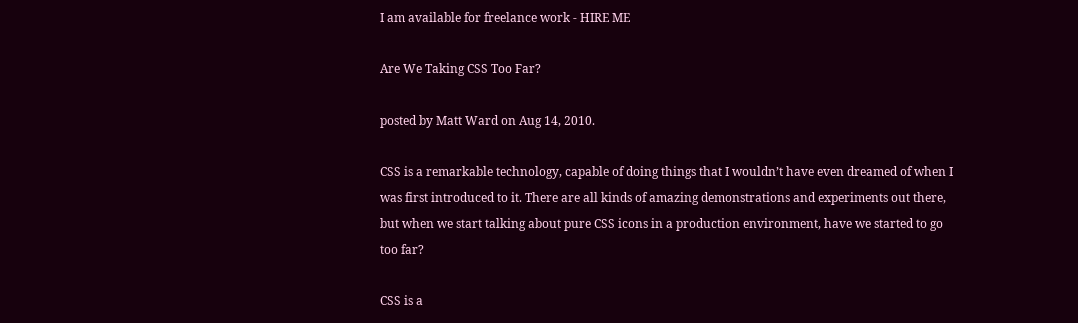I am available for freelance work - HIRE ME

Are We Taking CSS Too Far?

posted by Matt Ward on Aug 14, 2010.

CSS is a remarkable technology, capable of doing things that I wouldn’t have even dreamed of when I was first introduced to it. There are all kinds of amazing demonstrations and experiments out there, but when we start talking about pure CSS icons in a production environment, have we started to go too far?

CSS is a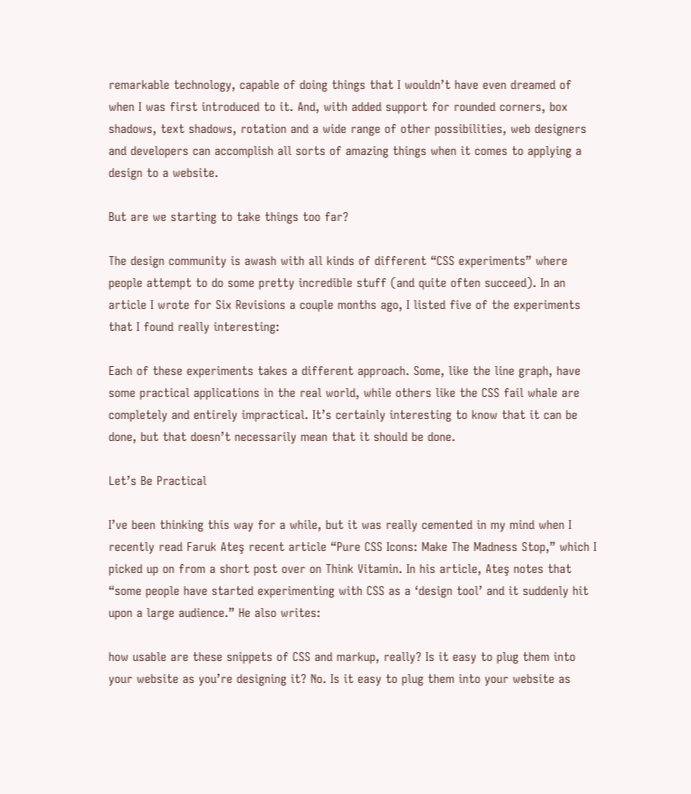remarkable technology, capable of doing things that I wouldn’t have even dreamed of when I was first introduced to it. And, with added support for rounded corners, box shadows, text shadows, rotation and a wide range of other possibilities, web designers and developers can accomplish all sorts of amazing things when it comes to applying a design to a website.

But are we starting to take things too far?

The design community is awash with all kinds of different “CSS experiments” where people attempt to do some pretty incredible stuff (and quite often succeed). In an article I wrote for Six Revisions a couple months ago, I listed five of the experiments that I found really interesting:

Each of these experiments takes a different approach. Some, like the line graph, have some practical applications in the real world, while others like the CSS fail whale are completely and entirely impractical. It’s certainly interesting to know that it can be done, but that doesn’t necessarily mean that it should be done.

Let’s Be Practical

I’ve been thinking this way for a while, but it was really cemented in my mind when I recently read Faruk Ateş recent article “Pure CSS Icons: Make The Madness Stop,” which I picked up on from a short post over on Think Vitamin. In his article, Ateş notes that “some people have started experimenting with CSS as a ‘design tool’ and it suddenly hit upon a large audience.” He also writes:

how usable are these snippets of CSS and markup, really? Is it easy to plug them into your website as you’re designing it? No. Is it easy to plug them into your website as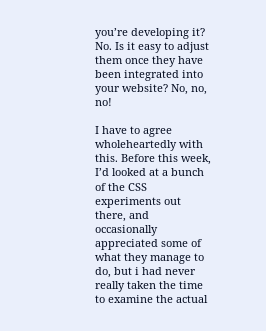you’re developing it? No. Is it easy to adjust them once they have been integrated into your website? No, no, no!

I have to agree wholeheartedly with this. Before this week, I’d looked at a bunch of the CSS experiments out there, and occasionally appreciated some of what they manage to do, but i had never really taken the time to examine the actual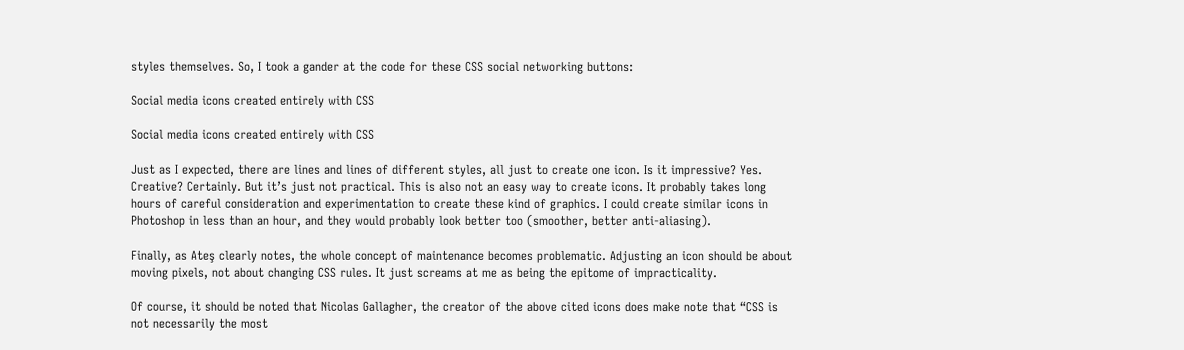styles themselves. So, I took a gander at the code for these CSS social networking buttons:

Social media icons created entirely with CSS

Social media icons created entirely with CSS

Just as I expected, there are lines and lines of different styles, all just to create one icon. Is it impressive? Yes. Creative? Certainly. But it’s just not practical. This is also not an easy way to create icons. It probably takes long hours of careful consideration and experimentation to create these kind of graphics. I could create similar icons in Photoshop in less than an hour, and they would probably look better too (smoother, better anti-aliasing).

Finally, as Ateş clearly notes, the whole concept of maintenance becomes problematic. Adjusting an icon should be about moving pixels, not about changing CSS rules. It just screams at me as being the epitome of impracticality.

Of course, it should be noted that Nicolas Gallagher, the creator of the above cited icons does make note that “CSS is not necessarily the most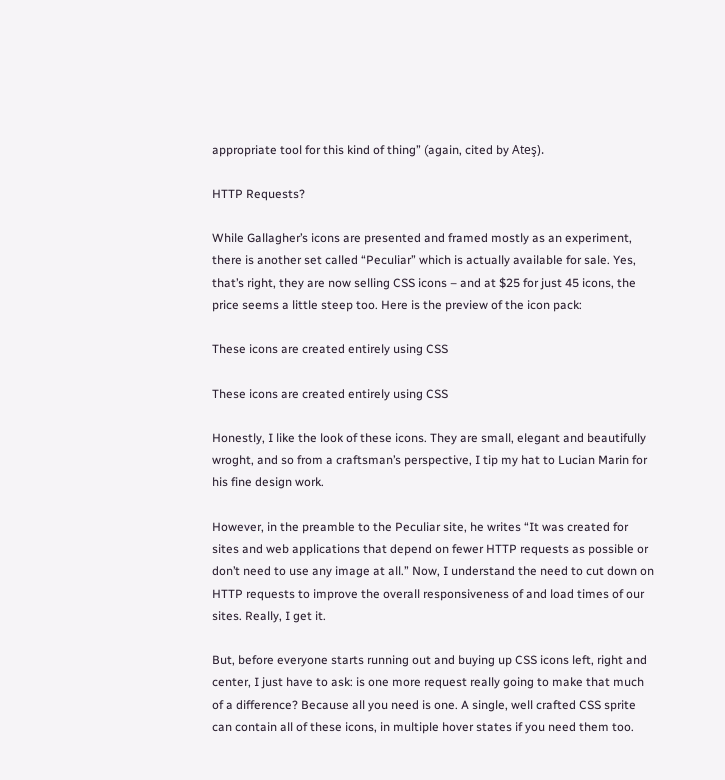appropriate tool for this kind of thing” (again, cited by Ateş).

HTTP Requests?

While Gallagher’s icons are presented and framed mostly as an experiment, there is another set called “Peculiar” which is actually available for sale. Yes, that’s right, they are now selling CSS icons – and at $25 for just 45 icons, the price seems a little steep too. Here is the preview of the icon pack:

These icons are created entirely using CSS

These icons are created entirely using CSS

Honestly, I like the look of these icons. They are small, elegant and beautifully wroght, and so from a craftsman’s perspective, I tip my hat to Lucian Marin for his fine design work.

However, in the preamble to the Peculiar site, he writes “It was created for sites and web applications that depend on fewer HTTP requests as possible or don’t need to use any image at all.” Now, I understand the need to cut down on HTTP requests to improve the overall responsiveness of and load times of our sites. Really, I get it.

But, before everyone starts running out and buying up CSS icons left, right and center, I just have to ask: is one more request really going to make that much of a difference? Because all you need is one. A single, well crafted CSS sprite can contain all of these icons, in multiple hover states if you need them too.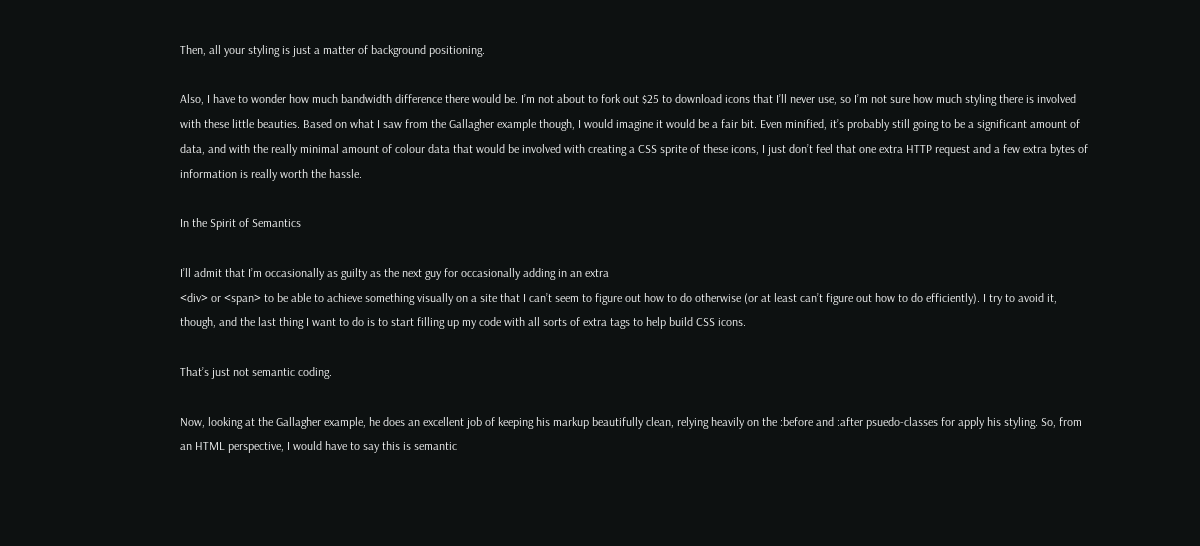Then, all your styling is just a matter of background positioning.

Also, I have to wonder how much bandwidth difference there would be. I’m not about to fork out $25 to download icons that I’ll never use, so I’m not sure how much styling there is involved with these little beauties. Based on what I saw from the Gallagher example though, I would imagine it would be a fair bit. Even minified, it’s probably still going to be a significant amount of data, and with the really minimal amount of colour data that would be involved with creating a CSS sprite of these icons, I just don’t feel that one extra HTTP request and a few extra bytes of information is really worth the hassle.

In the Spirit of Semantics

I’ll admit that I’m occasionally as guilty as the next guy for occasionally adding in an extra
<div> or <span> to be able to achieve something visually on a site that I can’t seem to figure out how to do otherwise (or at least can’t figure out how to do efficiently). I try to avoid it, though, and the last thing I want to do is to start filling up my code with all sorts of extra tags to help build CSS icons.

That’s just not semantic coding.

Now, looking at the Gallagher example, he does an excellent job of keeping his markup beautifully clean, relying heavily on the :before and :after psuedo-classes for apply his styling. So, from an HTML perspective, I would have to say this is semantic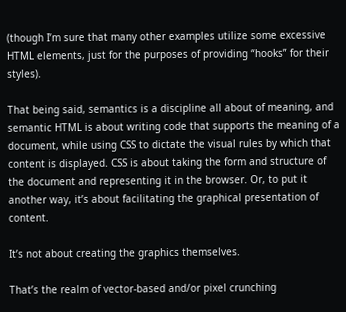(though I’m sure that many other examples utilize some excessive HTML elements, just for the purposes of providing “hooks” for their styles).

That being said, semantics is a discipline all about of meaning, and semantic HTML is about writing code that supports the meaning of a document, while using CSS to dictate the visual rules by which that content is displayed. CSS is about taking the form and structure of the document and representing it in the browser. Or, to put it another way, it’s about facilitating the graphical presentation of content.

It’s not about creating the graphics themselves.

That’s the realm of vector-based and/or pixel crunching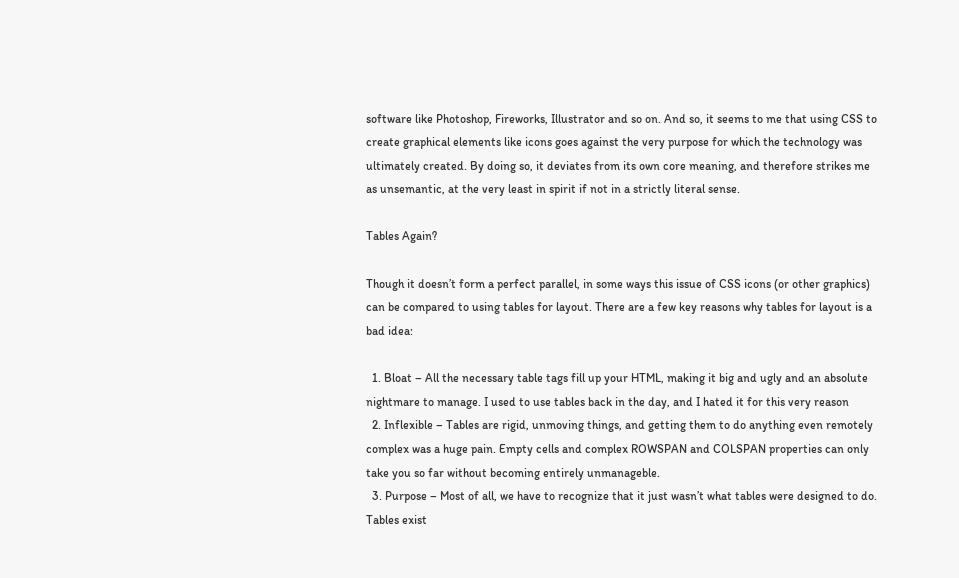software like Photoshop, Fireworks, Illustrator and so on. And so, it seems to me that using CSS to create graphical elements like icons goes against the very purpose for which the technology was ultimately created. By doing so, it deviates from its own core meaning, and therefore strikes me as unsemantic, at the very least in spirit if not in a strictly literal sense.

Tables Again?

Though it doesn’t form a perfect parallel, in some ways this issue of CSS icons (or other graphics) can be compared to using tables for layout. There are a few key reasons why tables for layout is a bad idea:

  1. Bloat – All the necessary table tags fill up your HTML, making it big and ugly and an absolute nightmare to manage. I used to use tables back in the day, and I hated it for this very reason
  2. Inflexible – Tables are rigid, unmoving things, and getting them to do anything even remotely complex was a huge pain. Empty cells and complex ROWSPAN and COLSPAN properties can only take you so far without becoming entirely unmanageble.
  3. Purpose – Most of all, we have to recognize that it just wasn’t what tables were designed to do. Tables exist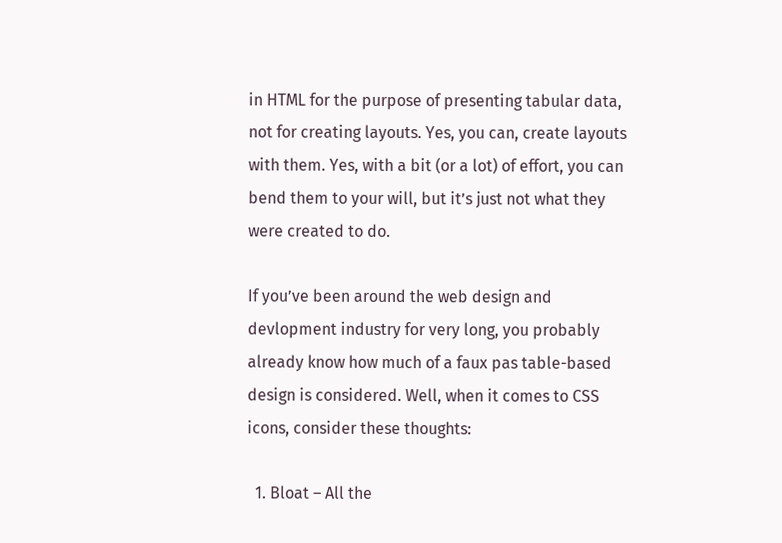in HTML for the purpose of presenting tabular data, not for creating layouts. Yes, you can, create layouts with them. Yes, with a bit (or a lot) of effort, you can bend them to your will, but it’s just not what they were created to do.

If you’ve been around the web design and devlopment industry for very long, you probably already know how much of a faux pas table-based design is considered. Well, when it comes to CSS icons, consider these thoughts:

  1. Bloat – All the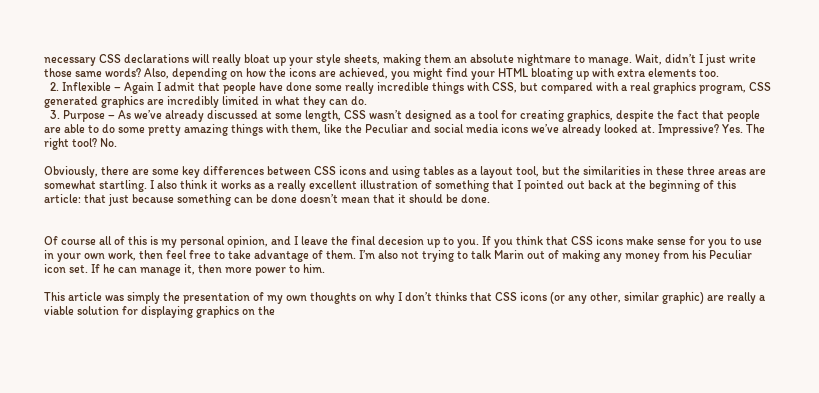necessary CSS declarations will really bloat up your style sheets, making them an absolute nightmare to manage. Wait, didn’t I just write those same words? Also, depending on how the icons are achieved, you might find your HTML bloating up with extra elements too.
  2. Inflexible – Again I admit that people have done some really incredible things with CSS, but compared with a real graphics program, CSS generated graphics are incredibly limited in what they can do.
  3. Purpose – As we’ve already discussed at some length, CSS wasn’t designed as a tool for creating graphics, despite the fact that people are able to do some pretty amazing things with them, like the Peculiar and social media icons we’ve already looked at. Impressive? Yes. The right tool? No.

Obviously, there are some key differences between CSS icons and using tables as a layout tool, but the similarities in these three areas are somewhat startling. I also think it works as a really excellent illustration of something that I pointed out back at the beginning of this article: that just because something can be done doesn’t mean that it should be done.


Of course all of this is my personal opinion, and I leave the final decesion up to you. If you think that CSS icons make sense for you to use in your own work, then feel free to take advantage of them. I’m also not trying to talk Marin out of making any money from his Peculiar icon set. If he can manage it, then more power to him.

This article was simply the presentation of my own thoughts on why I don’t thinks that CSS icons (or any other, similar graphic) are really a viable solution for displaying graphics on the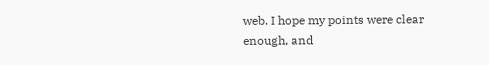web. I hope my points were clear enough, and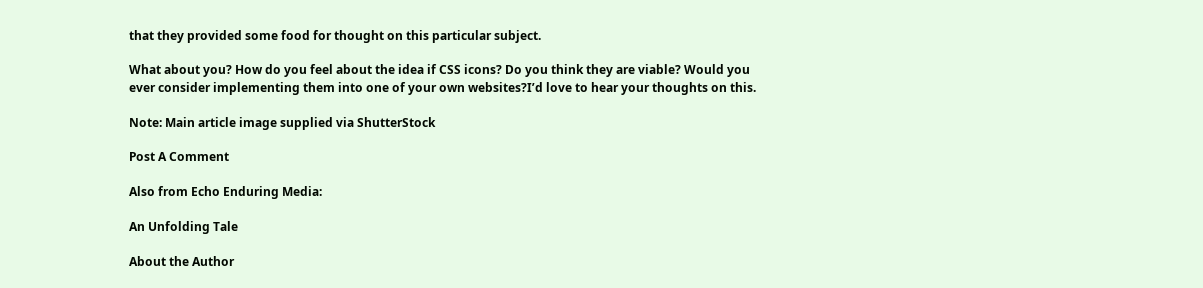that they provided some food for thought on this particular subject.

What about you? How do you feel about the idea if CSS icons? Do you think they are viable? Would you ever consider implementing them into one of your own websites?I’d love to hear your thoughts on this.

Note: Main article image supplied via ShutterStock

Post A Comment

Also from Echo Enduring Media:

An Unfolding Tale

About the Author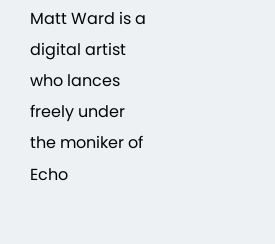Matt Ward is a digital artist who lances freely under the moniker of Echo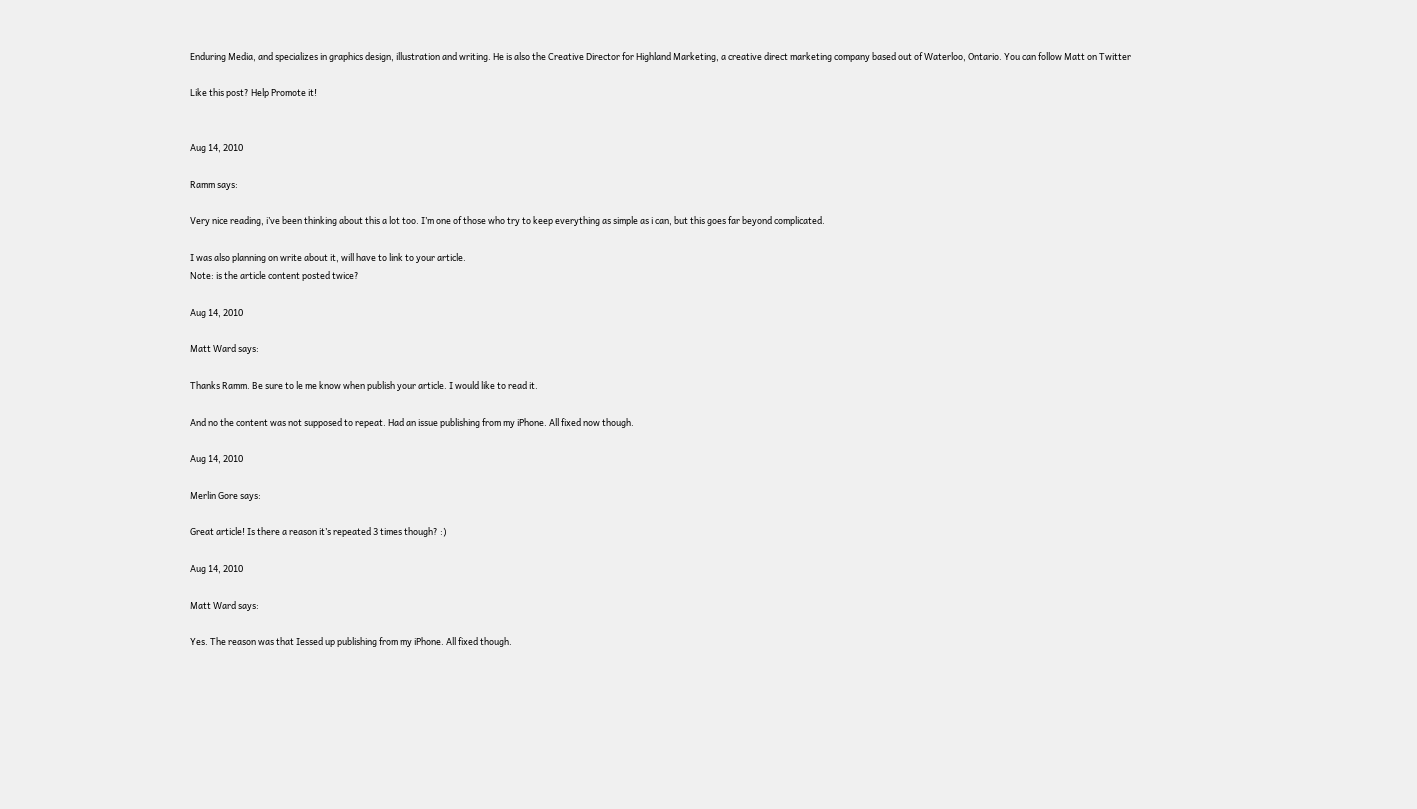Enduring Media, and specializes in graphics design, illustration and writing. He is also the Creative Director for Highland Marketing, a creative direct marketing company based out of Waterloo, Ontario. You can follow Matt on Twitter

Like this post? Help Promote it!


Aug 14, 2010

Ramm says:

Very nice reading, i’ve been thinking about this a lot too. I’m one of those who try to keep everything as simple as i can, but this goes far beyond complicated.

I was also planning on write about it, will have to link to your article.
Note: is the article content posted twice?

Aug 14, 2010

Matt Ward says:

Thanks Ramm. Be sure to le me know when publish your article. I would like to read it.

And no the content was not supposed to repeat. Had an issue publishing from my iPhone. All fixed now though.

Aug 14, 2010

Merlin Gore says:

Great article! Is there a reason it’s repeated 3 times though? :)

Aug 14, 2010

Matt Ward says:

Yes. The reason was that Iessed up publishing from my iPhone. All fixed though.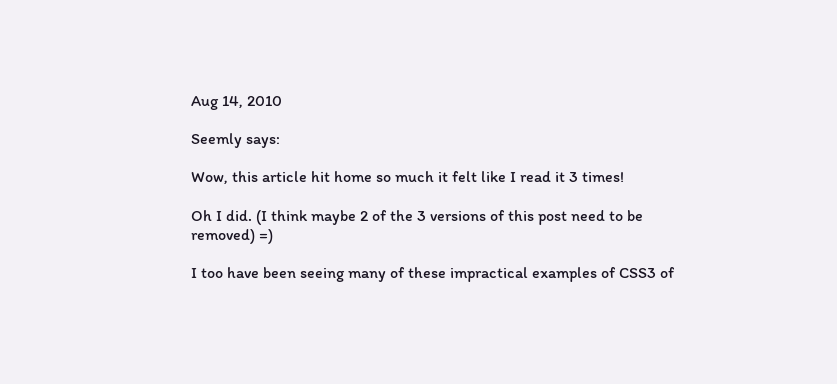Aug 14, 2010

Seemly says:

Wow, this article hit home so much it felt like I read it 3 times!

Oh I did. (I think maybe 2 of the 3 versions of this post need to be removed) =)

I too have been seeing many of these impractical examples of CSS3 of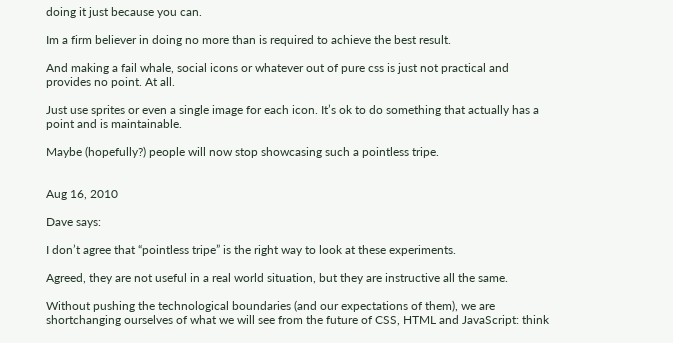doing it just because you can.

Im a firm believer in doing no more than is required to achieve the best result.

And making a fail whale, social icons or whatever out of pure css is just not practical and provides no point. At all.

Just use sprites or even a single image for each icon. It’s ok to do something that actually has a point and is maintainable.

Maybe (hopefully?) people will now stop showcasing such a pointless tripe.


Aug 16, 2010

Dave says:

I don’t agree that “pointless tripe” is the right way to look at these experiments.

Agreed, they are not useful in a real world situation, but they are instructive all the same.

Without pushing the technological boundaries (and our expectations of them), we are shortchanging ourselves of what we will see from the future of CSS, HTML and JavaScript: think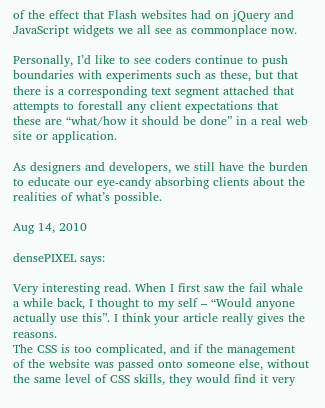of the effect that Flash websites had on jQuery and JavaScript widgets we all see as commonplace now.

Personally, I’d like to see coders continue to push boundaries with experiments such as these, but that there is a corresponding text segment attached that attempts to forestall any client expectations that these are “what/how it should be done” in a real web site or application.

As designers and developers, we still have the burden to educate our eye-candy absorbing clients about the realities of what’s possible.

Aug 14, 2010

densePIXEL says:

Very interesting read. When I first saw the fail whale a while back, I thought to my self – “Would anyone actually use this”. I think your article really gives the reasons.
The CSS is too complicated, and if the management of the website was passed onto someone else, without the same level of CSS skills, they would find it very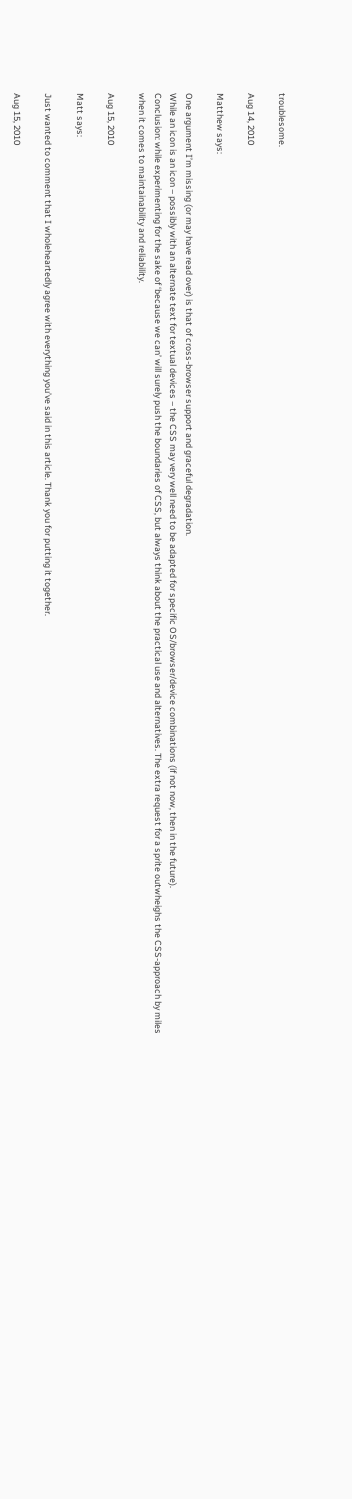troublesome.

Aug 14, 2010

Matthew says:

One argument I’m missing (or may have read over) is that of cross-browser support and graceful degradation.
While an icon is an icon – possibly with an alternate text for textual devices – the CSS may very well need to be adapted for specific OS/browser/device combinations (if not now, then in the future).
Conclusion: while experimenting for the sake of ‘because we can’ will surely push the boundaries of CSS, but always think about the practical use and alternatives. The extra request for a sprite outwheighs the CSS-approach by miles when it comes to maintainability and reliability.

Aug 15, 2010

Matt says:

Just wanted to comment that I wholeheartedly agree with everything you’ve said in this article. Thank you for putting it together.

Aug 15, 2010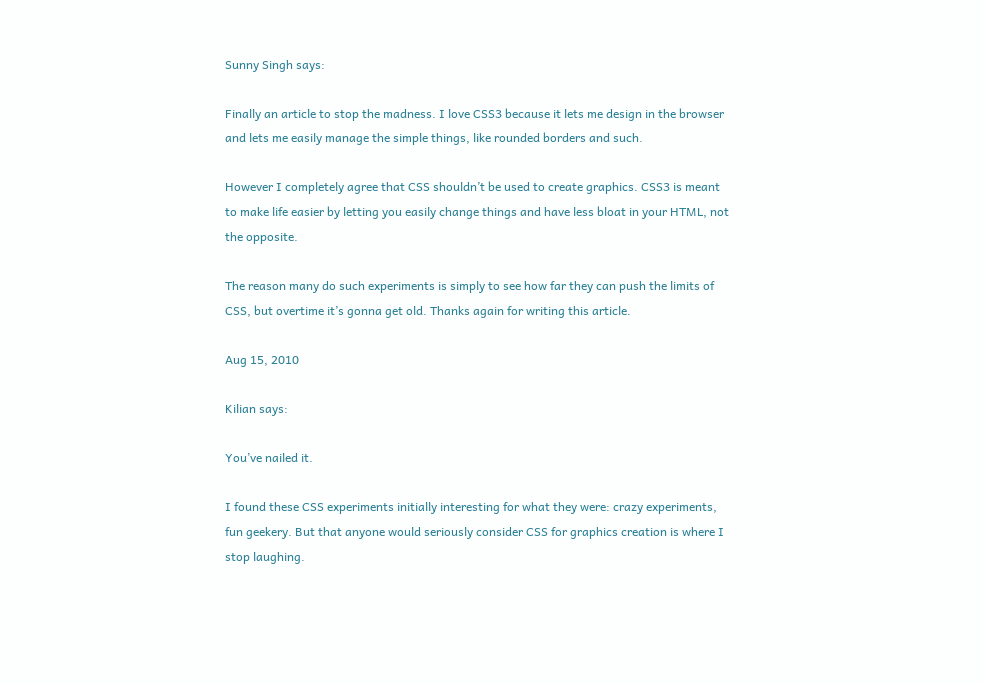Sunny Singh says:

Finally an article to stop the madness. I love CSS3 because it lets me design in the browser and lets me easily manage the simple things, like rounded borders and such.

However I completely agree that CSS shouldn’t be used to create graphics. CSS3 is meant to make life easier by letting you easily change things and have less bloat in your HTML, not the opposite.

The reason many do such experiments is simply to see how far they can push the limits of CSS, but overtime it’s gonna get old. Thanks again for writing this article.

Aug 15, 2010

Kilian says:

You’ve nailed it.

I found these CSS experiments initially interesting for what they were: crazy experiments, fun geekery. But that anyone would seriously consider CSS for graphics creation is where I stop laughing.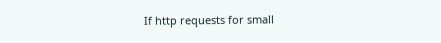If http requests for small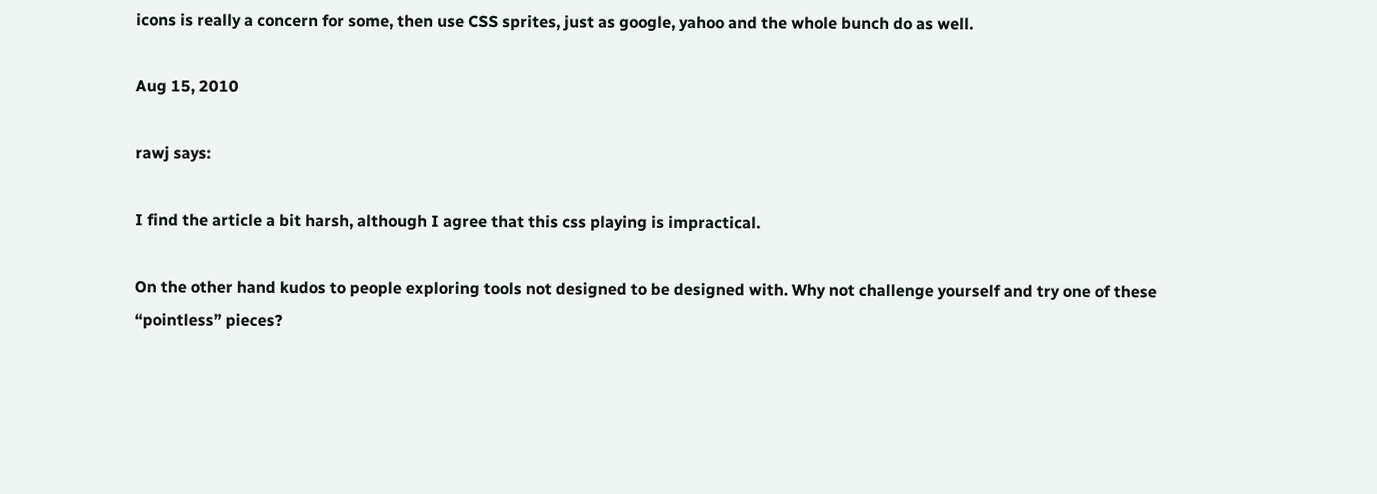icons is really a concern for some, then use CSS sprites, just as google, yahoo and the whole bunch do as well.

Aug 15, 2010

rawj says:

I find the article a bit harsh, although I agree that this css playing is impractical.

On the other hand kudos to people exploring tools not designed to be designed with. Why not challenge yourself and try one of these “pointless” pieces?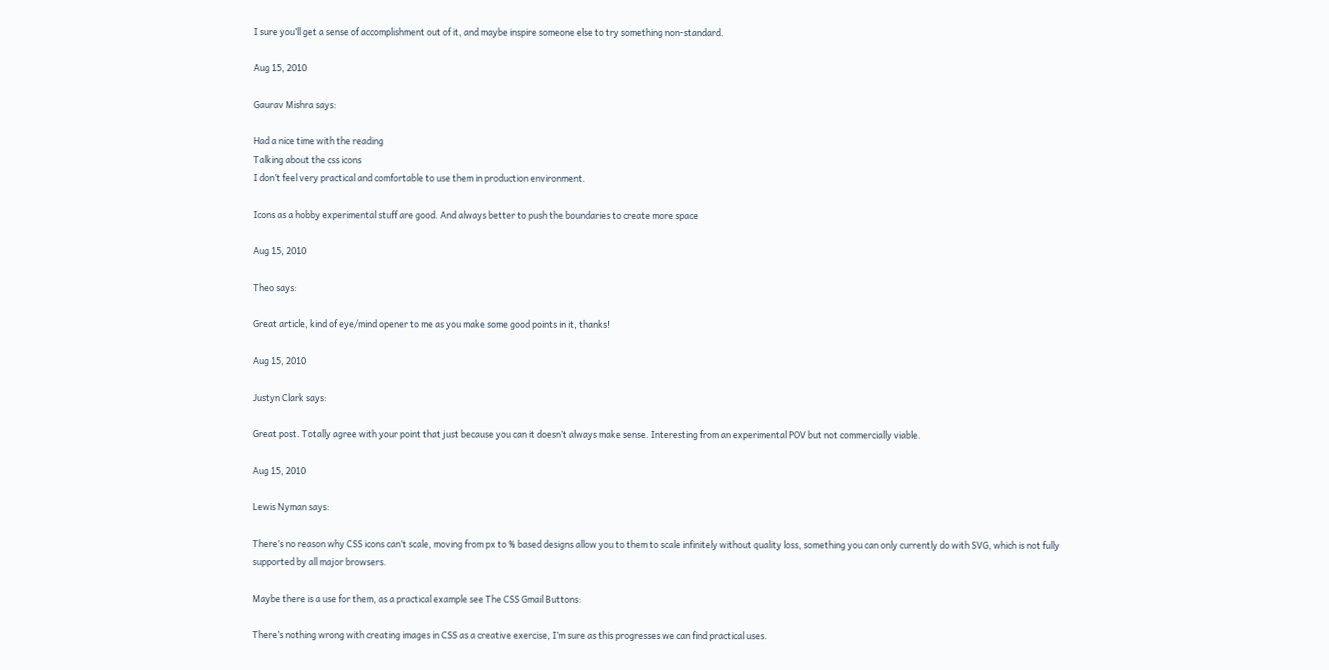I sure you’ll get a sense of accomplishment out of it, and maybe inspire someone else to try something non-standard.

Aug 15, 2010

Gaurav Mishra says:

Had a nice time with the reading
Talking about the css icons
I don’t feel very practical and comfortable to use them in production environment.

Icons as a hobby experimental stuff are good. And always better to push the boundaries to create more space

Aug 15, 2010

Theo says:

Great article, kind of eye/mind opener to me as you make some good points in it, thanks!

Aug 15, 2010

Justyn Clark says:

Great post. Totally agree with your point that just because you can it doesn’t always make sense. Interesting from an experimental POV but not commercially viable.

Aug 15, 2010

Lewis Nyman says:

There’s no reason why CSS icons can’t scale, moving from px to % based designs allow you to them to scale infinitely without quality loss, something you can only currently do with SVG, which is not fully supported by all major browsers.

Maybe there is a use for them, as a practical example see The CSS Gmail Buttons:

There’s nothing wrong with creating images in CSS as a creative exercise, I’m sure as this progresses we can find practical uses.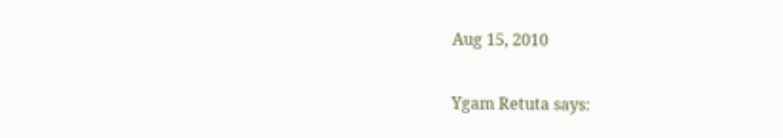Aug 15, 2010

Ygam Retuta says: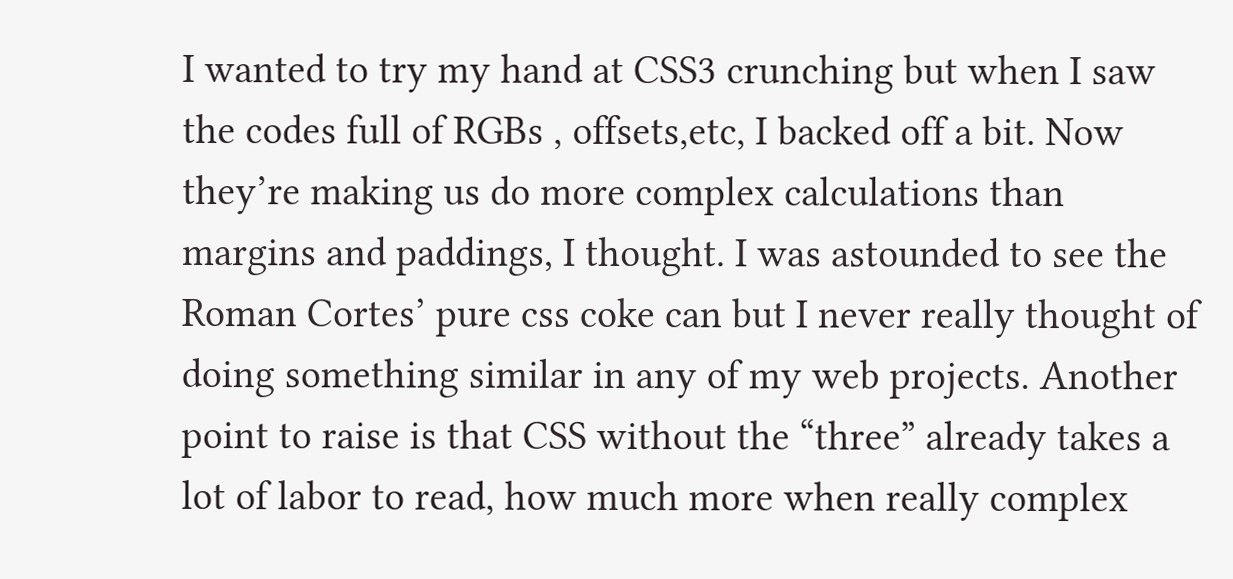I wanted to try my hand at CSS3 crunching but when I saw the codes full of RGBs , offsets,etc, I backed off a bit. Now they’re making us do more complex calculations than margins and paddings, I thought. I was astounded to see the Roman Cortes’ pure css coke can but I never really thought of doing something similar in any of my web projects. Another point to raise is that CSS without the “three” already takes a lot of labor to read, how much more when really complex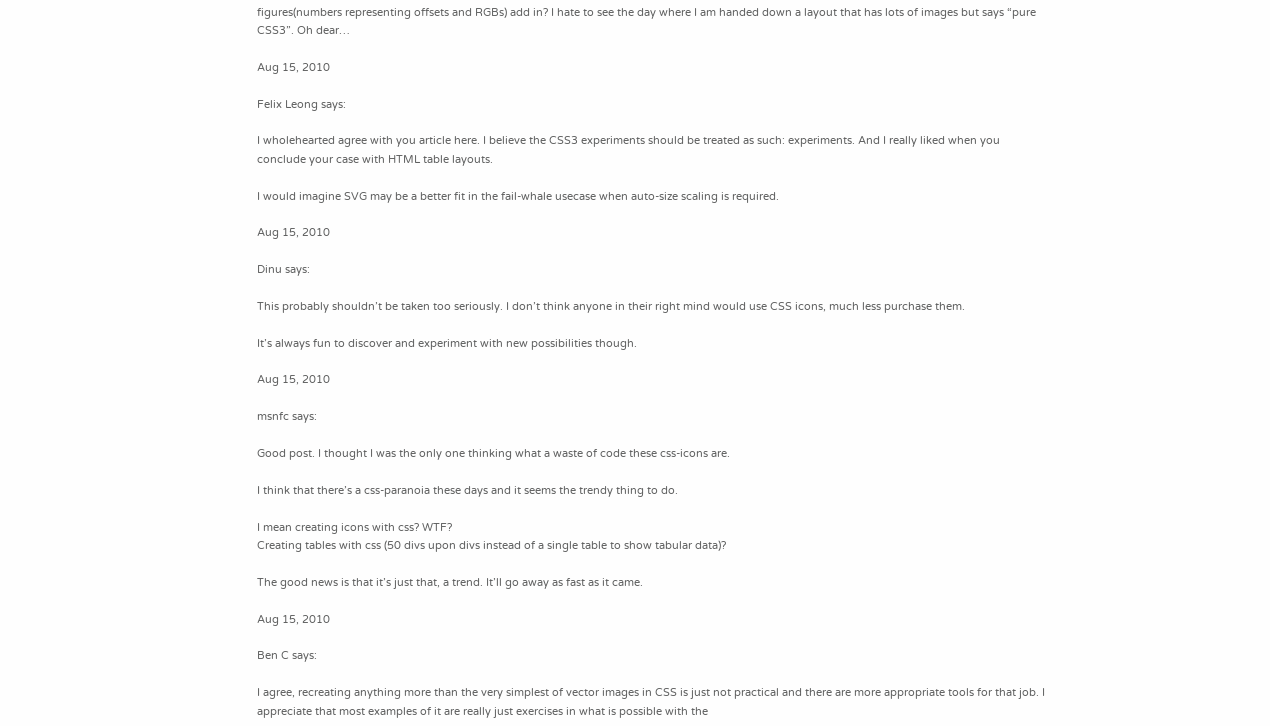figures(numbers representing offsets and RGBs) add in? I hate to see the day where I am handed down a layout that has lots of images but says “pure CSS3”. Oh dear…

Aug 15, 2010

Felix Leong says:

I wholehearted agree with you article here. I believe the CSS3 experiments should be treated as such: experiments. And I really liked when you conclude your case with HTML table layouts.

I would imagine SVG may be a better fit in the fail-whale usecase when auto-size scaling is required.

Aug 15, 2010

Dinu says:

This probably shouldn’t be taken too seriously. I don’t think anyone in their right mind would use CSS icons, much less purchase them.

It’s always fun to discover and experiment with new possibilities though.

Aug 15, 2010

msnfc says:

Good post. I thought I was the only one thinking what a waste of code these css-icons are.

I think that there’s a css-paranoia these days and it seems the trendy thing to do.

I mean creating icons with css? WTF?
Creating tables with css (50 divs upon divs instead of a single table to show tabular data)?

The good news is that it’s just that, a trend. It’ll go away as fast as it came.

Aug 15, 2010

Ben C says:

I agree, recreating anything more than the very simplest of vector images in CSS is just not practical and there are more appropriate tools for that job. I appreciate that most examples of it are really just exercises in what is possible with the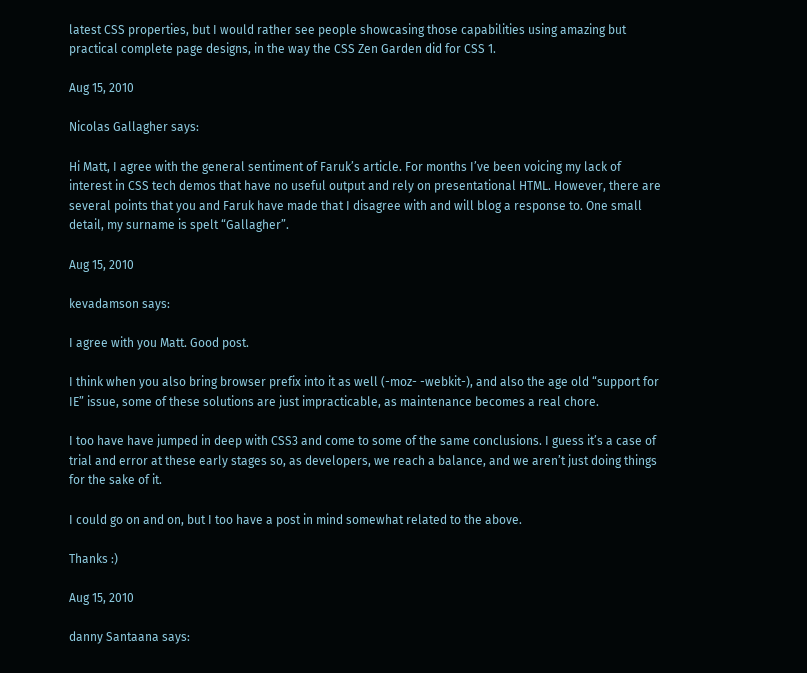latest CSS properties, but I would rather see people showcasing those capabilities using amazing but practical complete page designs, in the way the CSS Zen Garden did for CSS 1.

Aug 15, 2010

Nicolas Gallagher says:

Hi Matt, I agree with the general sentiment of Faruk’s article. For months I’ve been voicing my lack of interest in CSS tech demos that have no useful output and rely on presentational HTML. However, there are several points that you and Faruk have made that I disagree with and will blog a response to. One small detail, my surname is spelt “Gallagher”.

Aug 15, 2010

kevadamson says:

I agree with you Matt. Good post.

I think when you also bring browser prefix into it as well (-moz- -webkit-), and also the age old “support for IE” issue, some of these solutions are just impracticable, as maintenance becomes a real chore.

I too have have jumped in deep with CSS3 and come to some of the same conclusions. I guess it’s a case of trial and error at these early stages so, as developers, we reach a balance, and we aren’t just doing things for the sake of it.

I could go on and on, but I too have a post in mind somewhat related to the above.

Thanks :)

Aug 15, 2010

danny Santaana says: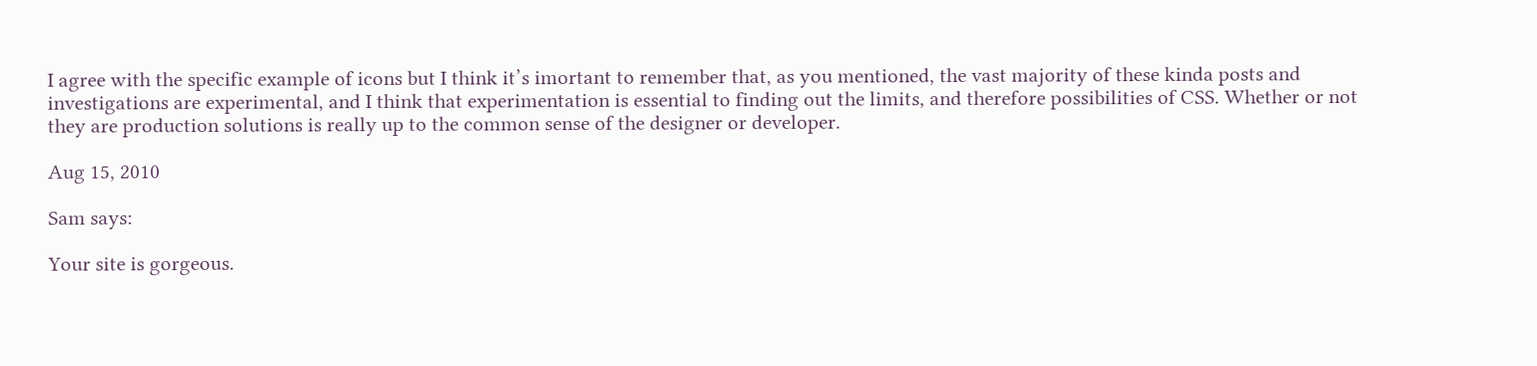I agree with the specific example of icons but I think it’s imortant to remember that, as you mentioned, the vast majority of these kinda posts and investigations are experimental, and I think that experimentation is essential to finding out the limits, and therefore possibilities of CSS. Whether or not they are production solutions is really up to the common sense of the designer or developer.

Aug 15, 2010

Sam says:

Your site is gorgeous.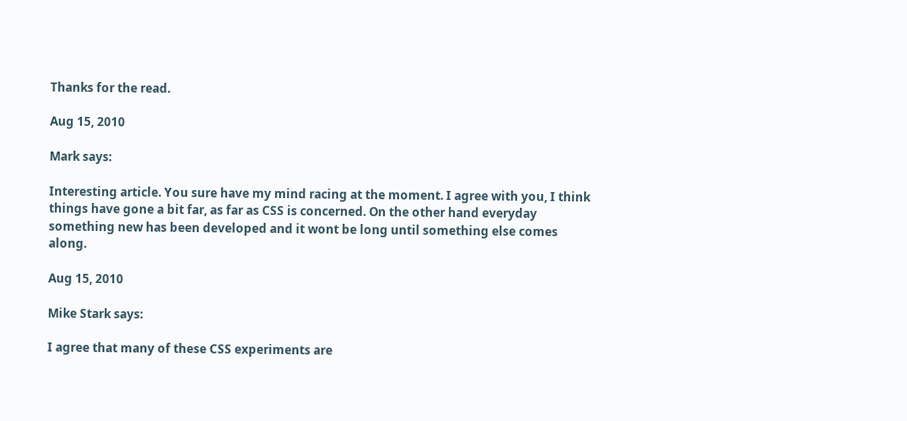Thanks for the read.

Aug 15, 2010

Mark says:

Interesting article. You sure have my mind racing at the moment. I agree with you, I think things have gone a bit far, as far as CSS is concerned. On the other hand everyday something new has been developed and it wont be long until something else comes along.

Aug 15, 2010

Mike Stark says:

I agree that many of these CSS experiments are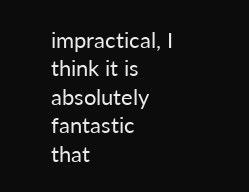impractical, I think it is absolutely fantastic that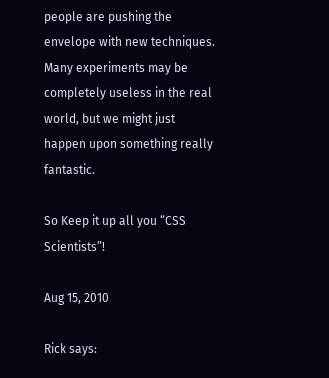people are pushing the envelope with new techniques. Many experiments may be completely useless in the real world, but we might just happen upon something really fantastic.

So Keep it up all you “CSS Scientists”!

Aug 15, 2010

Rick says: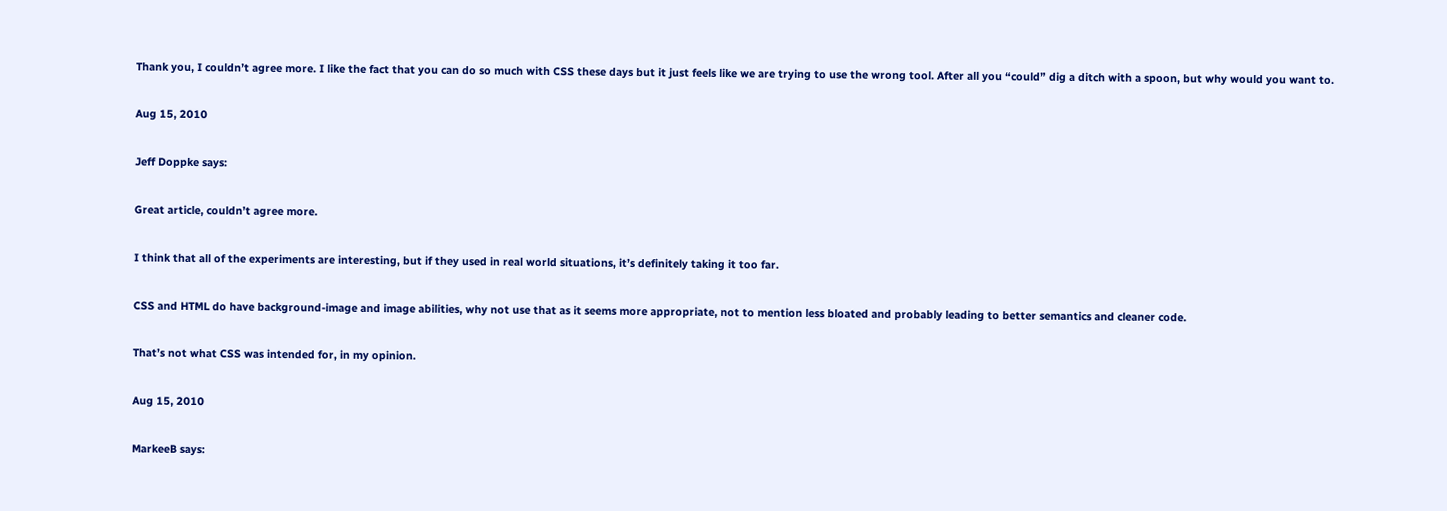Thank you, I couldn’t agree more. I like the fact that you can do so much with CSS these days but it just feels like we are trying to use the wrong tool. After all you “could” dig a ditch with a spoon, but why would you want to.

Aug 15, 2010

Jeff Doppke says:

Great article, couldn’t agree more.

I think that all of the experiments are interesting, but if they used in real world situations, it’s definitely taking it too far.

CSS and HTML do have background-image and image abilities, why not use that as it seems more appropriate, not to mention less bloated and probably leading to better semantics and cleaner code.

That’s not what CSS was intended for, in my opinion.

Aug 15, 2010

MarkeeB says: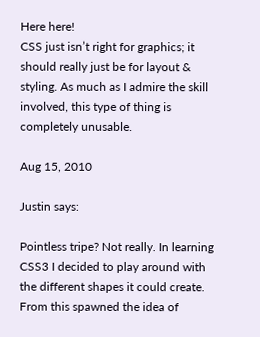Here here!
CSS just isn’t right for graphics; it should really just be for layout & styling. As much as I admire the skill involved, this type of thing is completely unusable.

Aug 15, 2010

Justin says:

Pointless tripe? Not really. In learning CSS3 I decided to play around with the different shapes it could create. From this spawned the idea of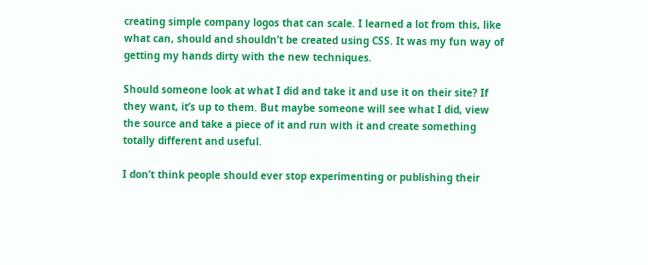creating simple company logos that can scale. I learned a lot from this, like what can, should and shouldn’t be created using CSS. It was my fun way of getting my hands dirty with the new techniques.

Should someone look at what I did and take it and use it on their site? If they want, it’s up to them. But maybe someone will see what I did, view the source and take a piece of it and run with it and create something totally different and useful.

I don’t think people should ever stop experimenting or publishing their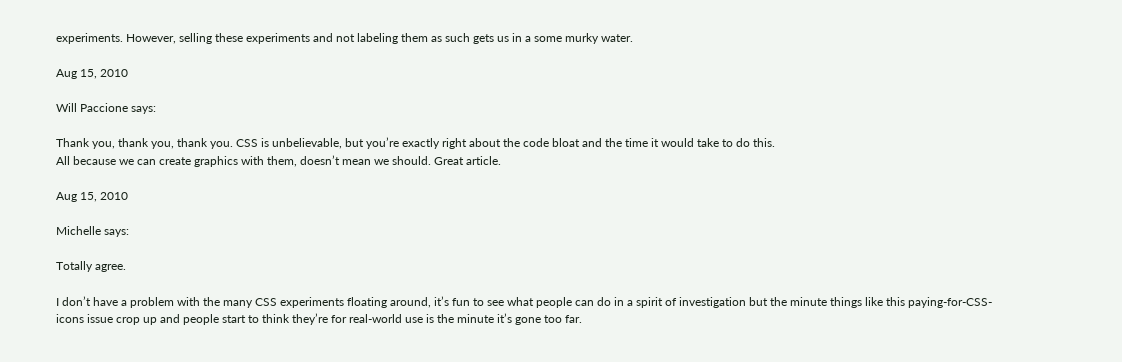experiments. However, selling these experiments and not labeling them as such gets us in a some murky water.

Aug 15, 2010

Will Paccione says:

Thank you, thank you, thank you. CSS is unbelievable, but you’re exactly right about the code bloat and the time it would take to do this.
All because we can create graphics with them, doesn’t mean we should. Great article.

Aug 15, 2010

Michelle says:

Totally agree.

I don’t have a problem with the many CSS experiments floating around, it’s fun to see what people can do in a spirit of investigation but the minute things like this paying-for-CSS-icons issue crop up and people start to think they’re for real-world use is the minute it’s gone too far.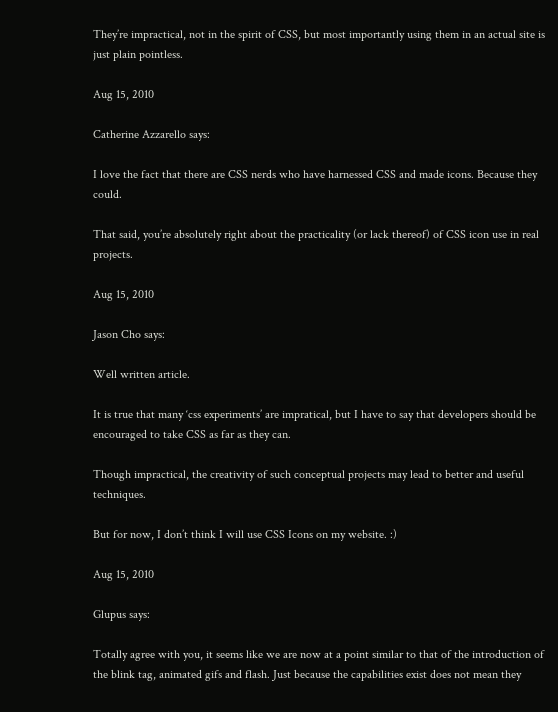They’re impractical, not in the spirit of CSS, but most importantly using them in an actual site is just plain pointless.

Aug 15, 2010

Catherine Azzarello says:

I love the fact that there are CSS nerds who have harnessed CSS and made icons. Because they could.

That said, you’re absolutely right about the practicality (or lack thereof) of CSS icon use in real projects.

Aug 15, 2010

Jason Cho says:

Well written article.

It is true that many ‘css experiments’ are impratical, but I have to say that developers should be encouraged to take CSS as far as they can.

Though impractical, the creativity of such conceptual projects may lead to better and useful techniques.

But for now, I don’t think I will use CSS Icons on my website. :)

Aug 15, 2010

Glupus says:

Totally agree with you, it seems like we are now at a point similar to that of the introduction of the blink tag, animated gifs and flash. Just because the capabilities exist does not mean they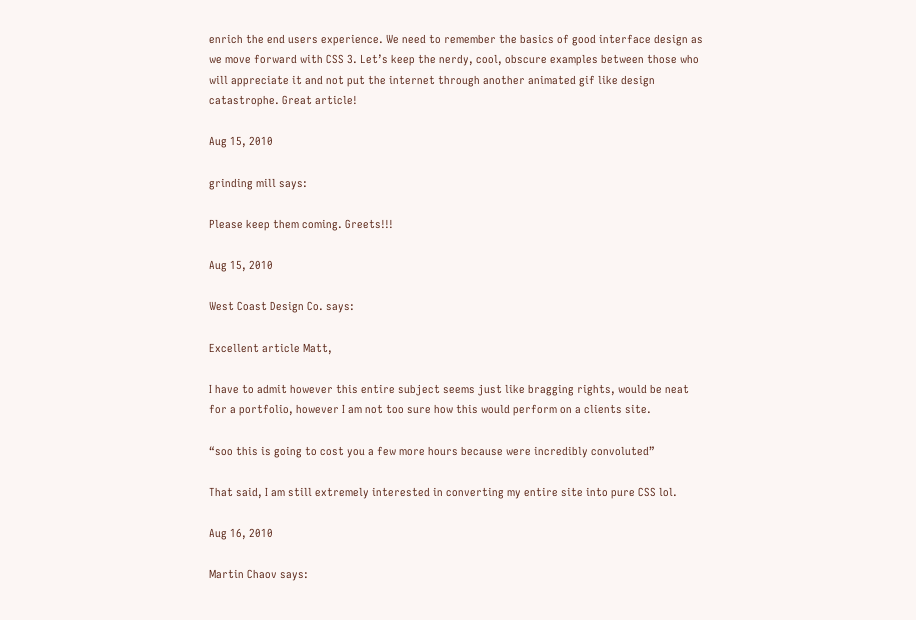enrich the end users experience. We need to remember the basics of good interface design as we move forward with CSS 3. Let’s keep the nerdy, cool, obscure examples between those who will appreciate it and not put the internet through another animated gif like design catastrophe. Great article!

Aug 15, 2010

grinding mill says:

Please keep them coming. Greets!!!

Aug 15, 2010

West Coast Design Co. says:

Excellent article Matt,

I have to admit however this entire subject seems just like bragging rights, would be neat for a portfolio, however I am not too sure how this would perform on a clients site.

“soo this is going to cost you a few more hours because were incredibly convoluted”

That said, I am still extremely interested in converting my entire site into pure CSS lol.

Aug 16, 2010

Martin Chaov says: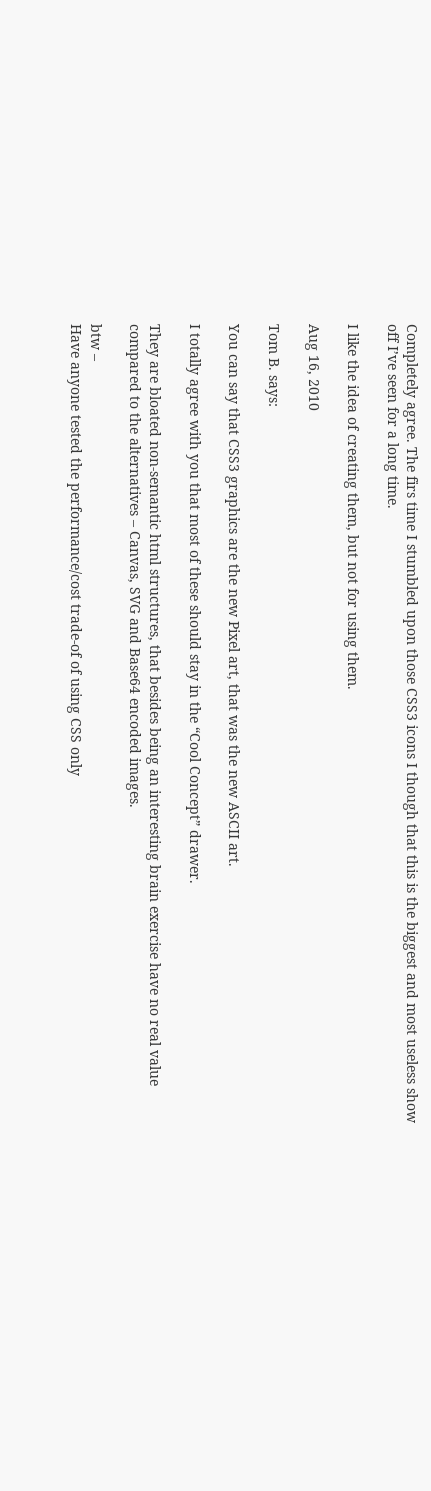Completely agree. The firs time I stumbled upon those CSS3 icons I though that this is the biggest and most useless show off I’ve seen for a long time.

I like the idea of creating them, but not for using them.

Aug 16, 2010

Tom B. says:

You can say that CSS3 graphics are the new Pixel art, that was the new ASCII art.

I totally agree with you that most of these should stay in the “Cool Concept” drawer.

They are bloated non-semantic html structures, that besides being an interesting brain exercise have no real value compared to the alternatives – Canvas, SVG and Base64 encoded images.

btw –
Have anyone tested the performance/cost trade-of of using CSS only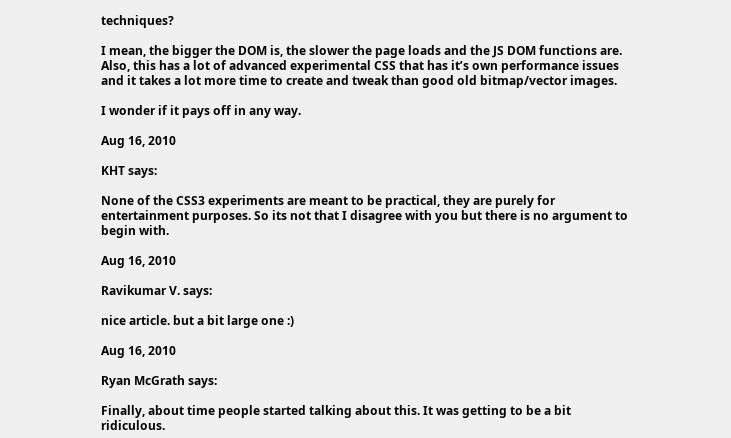techniques?

I mean, the bigger the DOM is, the slower the page loads and the JS DOM functions are. Also, this has a lot of advanced experimental CSS that has it’s own performance issues and it takes a lot more time to create and tweak than good old bitmap/vector images.

I wonder if it pays off in any way.

Aug 16, 2010

KHT says:

None of the CSS3 experiments are meant to be practical, they are purely for entertainment purposes. So its not that I disagree with you but there is no argument to begin with.

Aug 16, 2010

Ravikumar V. says:

nice article. but a bit large one :)

Aug 16, 2010

Ryan McGrath says:

Finally, about time people started talking about this. It was getting to be a bit ridiculous.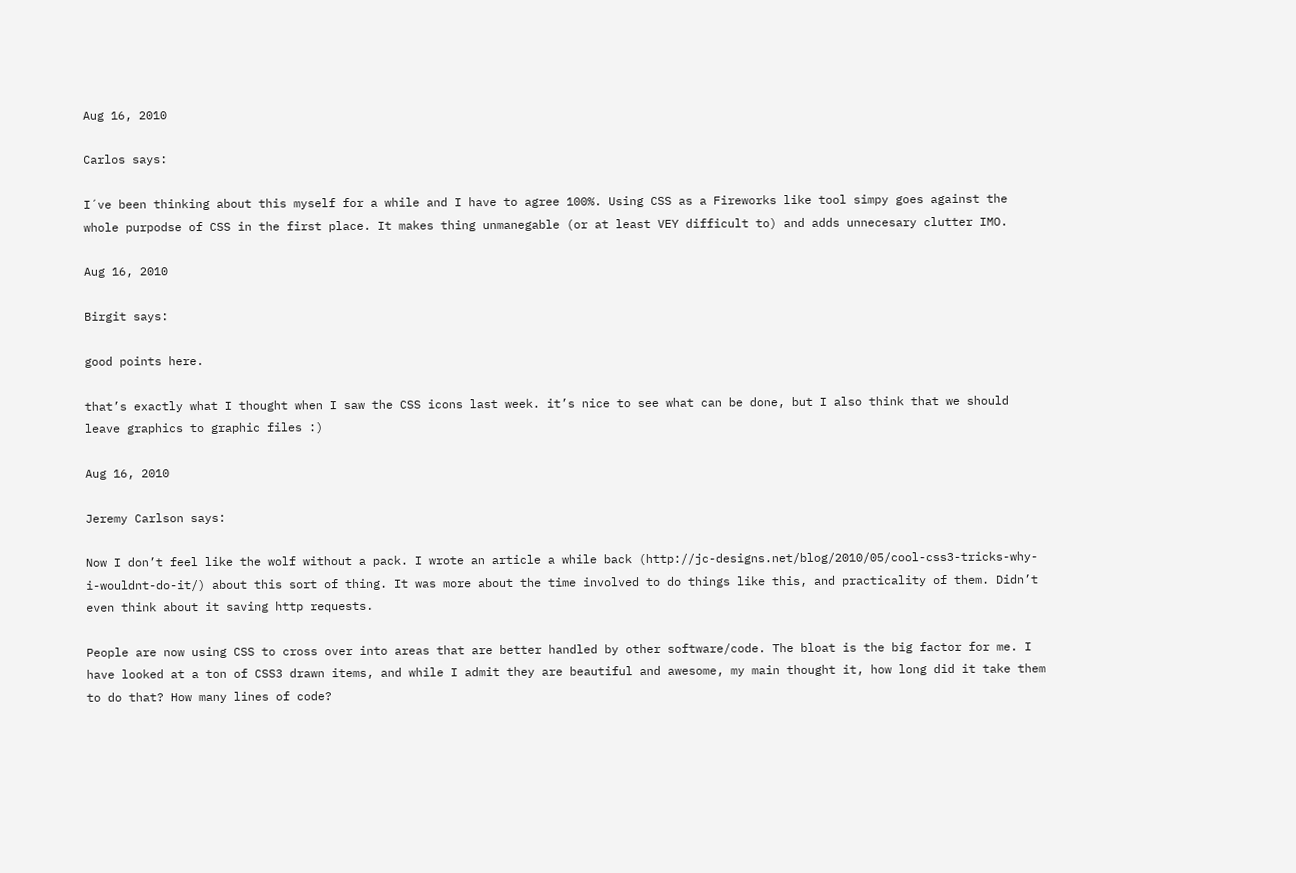Aug 16, 2010

Carlos says:

I´ve been thinking about this myself for a while and I have to agree 100%. Using CSS as a Fireworks like tool simpy goes against the whole purpodse of CSS in the first place. It makes thing unmanegable (or at least VEY difficult to) and adds unnecesary clutter IMO.

Aug 16, 2010

Birgit says:

good points here.

that’s exactly what I thought when I saw the CSS icons last week. it’s nice to see what can be done, but I also think that we should leave graphics to graphic files :)

Aug 16, 2010

Jeremy Carlson says:

Now I don’t feel like the wolf without a pack. I wrote an article a while back (http://jc-designs.net/blog/2010/05/cool-css3-tricks-why-i-wouldnt-do-it/) about this sort of thing. It was more about the time involved to do things like this, and practicality of them. Didn’t even think about it saving http requests.

People are now using CSS to cross over into areas that are better handled by other software/code. The bloat is the big factor for me. I have looked at a ton of CSS3 drawn items, and while I admit they are beautiful and awesome, my main thought it, how long did it take them to do that? How many lines of code?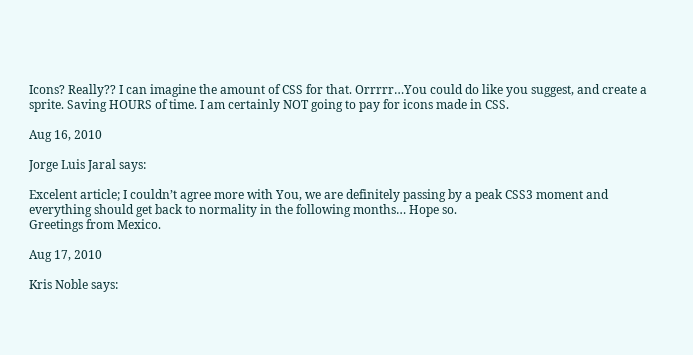Icons? Really?? I can imagine the amount of CSS for that. Orrrrr…You could do like you suggest, and create a sprite. Saving HOURS of time. I am certainly NOT going to pay for icons made in CSS.

Aug 16, 2010

Jorge Luis Jaral says:

Excelent article; I couldn’t agree more with You, we are definitely passing by a peak CSS3 moment and everything should get back to normality in the following months… Hope so.
Greetings from Mexico.

Aug 17, 2010

Kris Noble says: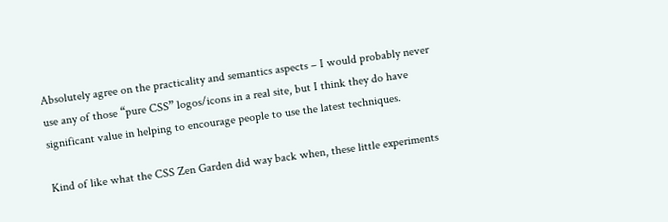Absolutely agree on the practicality and semantics aspects – I would probably never use any of those “pure CSS” logos/icons in a real site, but I think they do have significant value in helping to encourage people to use the latest techniques.

Kind of like what the CSS Zen Garden did way back when, these little experiments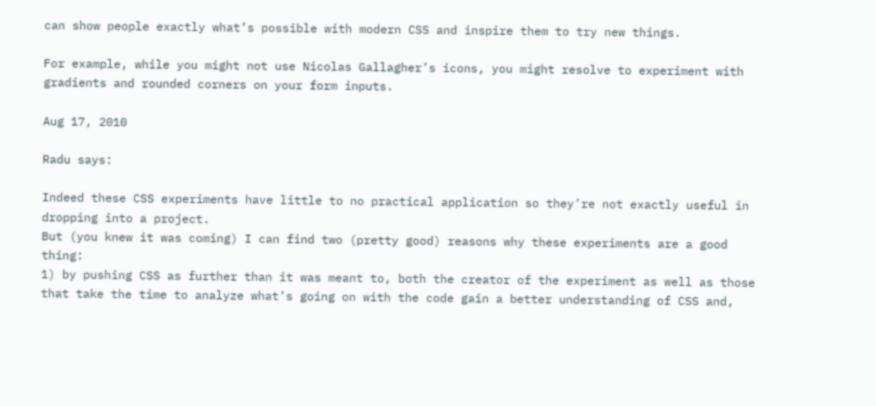can show people exactly what’s possible with modern CSS and inspire them to try new things.

For example, while you might not use Nicolas Gallagher’s icons, you might resolve to experiment with gradients and rounded corners on your form inputs.

Aug 17, 2010

Radu says:

Indeed these CSS experiments have little to no practical application so they’re not exactly useful in dropping into a project.
But (you knew it was coming) I can find two (pretty good) reasons why these experiments are a good thing:
1) by pushing CSS as further than it was meant to, both the creator of the experiment as well as those that take the time to analyze what’s going on with the code gain a better understanding of CSS and,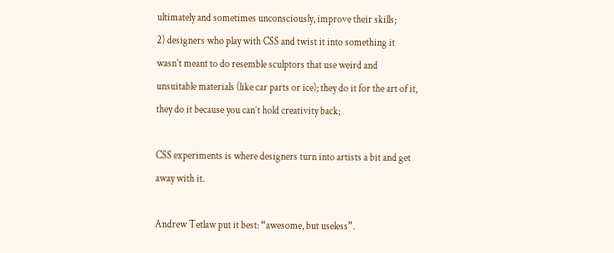ultimately and sometimes unconsciously, improve their skills;
2) designers who play with CSS and twist it into something it wasn’t meant to do resemble sculptors that use weird and unsuitable materials (like car parts or ice); they do it for the art of it, they do it because you can’t hold creativity back;

CSS experiments is where designers turn into artists a bit and get away with it.

Andrew Tetlaw put it best: “awesome, but useless”.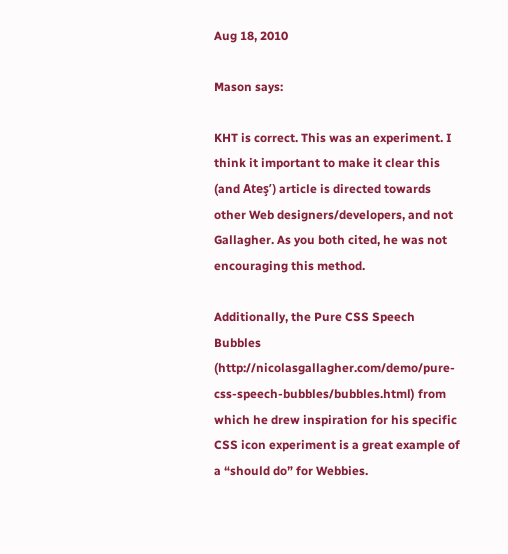Aug 18, 2010

Mason says:

KHT is correct. This was an experiment. I think it important to make it clear this (and Ateş’) article is directed towards other Web designers/developers, and not Gallagher. As you both cited, he was not encouraging this method.

Additionally, the Pure CSS Speech Bubbles (http://nicolasgallagher.com/demo/pure-css-speech-bubbles/bubbles.html) from which he drew inspiration for his specific CSS icon experiment is a great example of a “should do” for Webbies.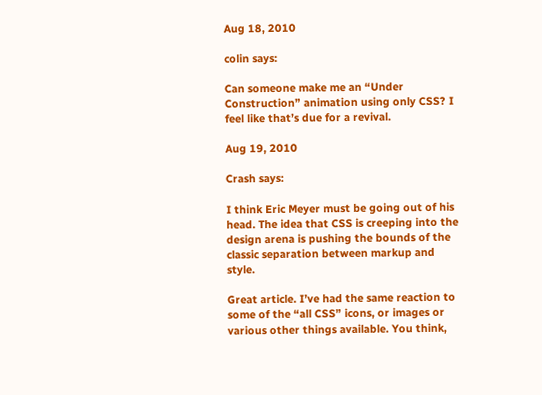Aug 18, 2010

colin says:

Can someone make me an “Under Construction” animation using only CSS? I feel like that’s due for a revival.

Aug 19, 2010

Crash says:

I think Eric Meyer must be going out of his head. The idea that CSS is creeping into the design arena is pushing the bounds of the classic separation between markup and style.

Great article. I’ve had the same reaction to some of the “all CSS” icons, or images or various other things available. You think,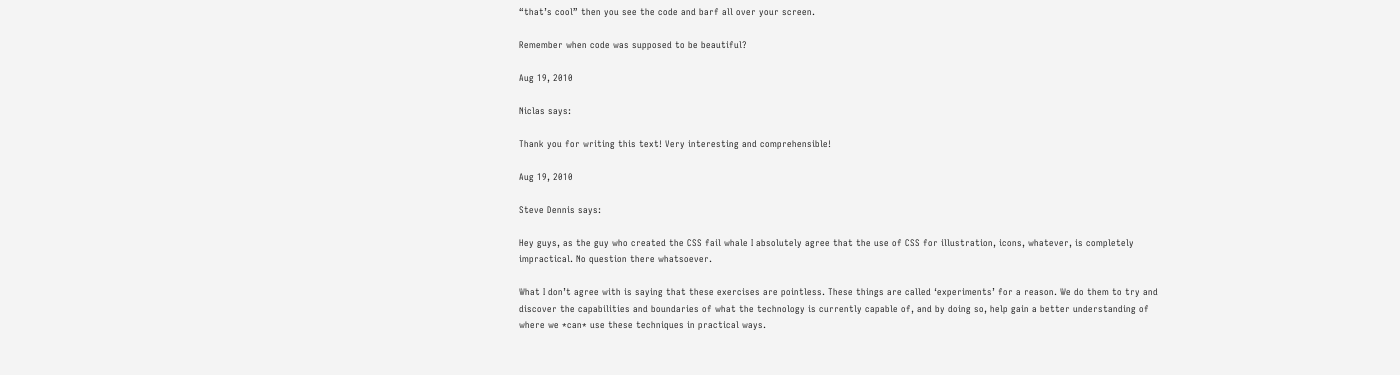“that’s cool” then you see the code and barf all over your screen.

Remember when code was supposed to be beautiful?

Aug 19, 2010

Niclas says:

Thank you for writing this text! Very interesting and comprehensible!

Aug 19, 2010

Steve Dennis says:

Hey guys, as the guy who created the CSS fail whale I absolutely agree that the use of CSS for illustration, icons, whatever, is completely impractical. No question there whatsoever.

What I don’t agree with is saying that these exercises are pointless. These things are called ‘experiments’ for a reason. We do them to try and discover the capabilities and boundaries of what the technology is currently capable of, and by doing so, help gain a better understanding of where we *can* use these techniques in practical ways.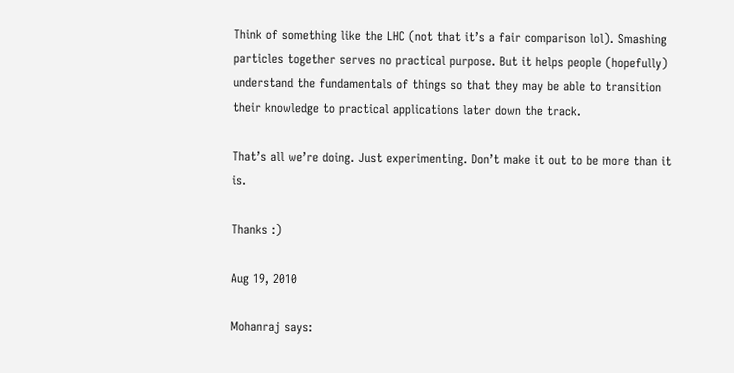Think of something like the LHC (not that it’s a fair comparison lol). Smashing particles together serves no practical purpose. But it helps people (hopefully) understand the fundamentals of things so that they may be able to transition their knowledge to practical applications later down the track.

That’s all we’re doing. Just experimenting. Don’t make it out to be more than it is.

Thanks :)

Aug 19, 2010

Mohanraj says: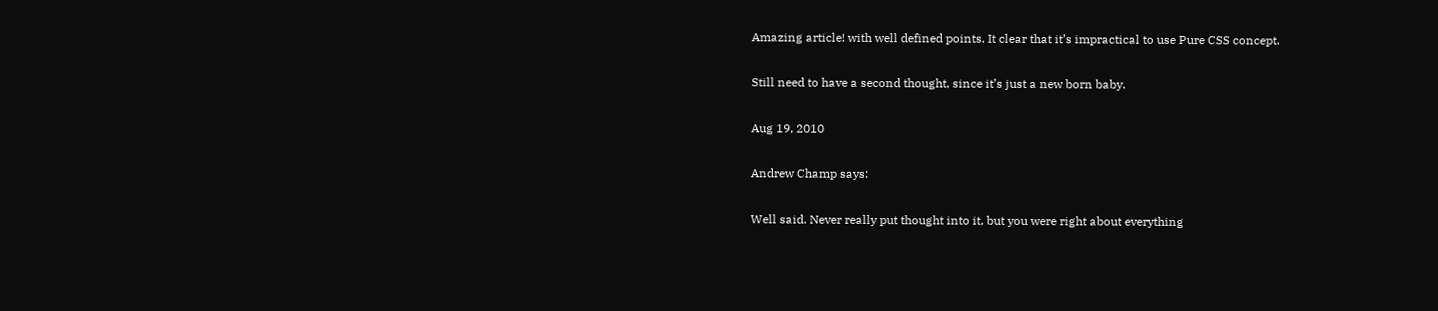Amazing article! with well defined points. It clear that it’s impractical to use Pure CSS concept.

Still need to have a second thought, since it’s just a new born baby.

Aug 19, 2010

Andrew Champ says:

Well said. Never really put thought into it, but you were right about everything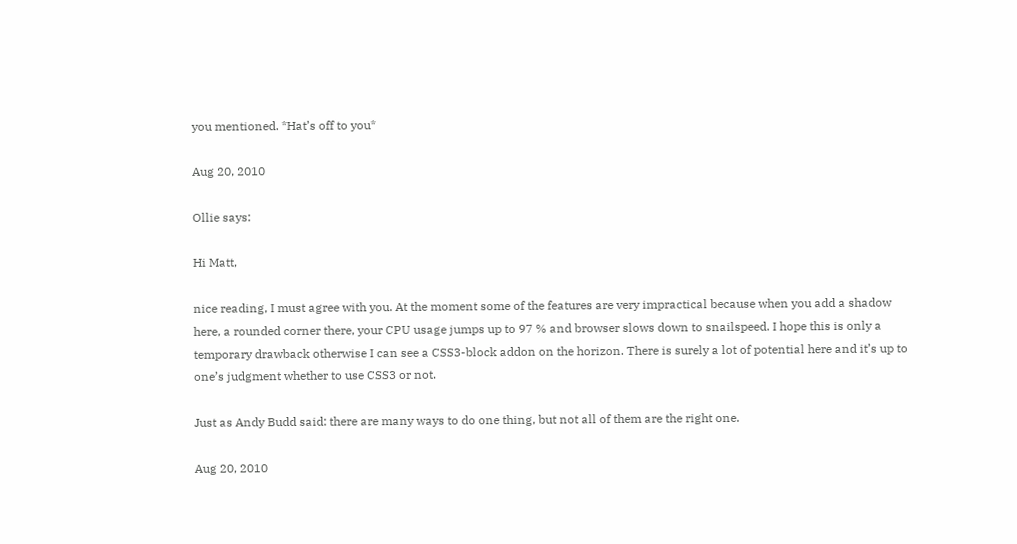you mentioned. *Hat’s off to you*

Aug 20, 2010

Ollie says:

Hi Matt,

nice reading, I must agree with you. At the moment some of the features are very impractical because when you add a shadow here, a rounded corner there, your CPU usage jumps up to 97 % and browser slows down to snailspeed. I hope this is only a temporary drawback otherwise I can see a CSS3-block addon on the horizon. There is surely a lot of potential here and it’s up to one’s judgment whether to use CSS3 or not.

Just as Andy Budd said: there are many ways to do one thing, but not all of them are the right one.

Aug 20, 2010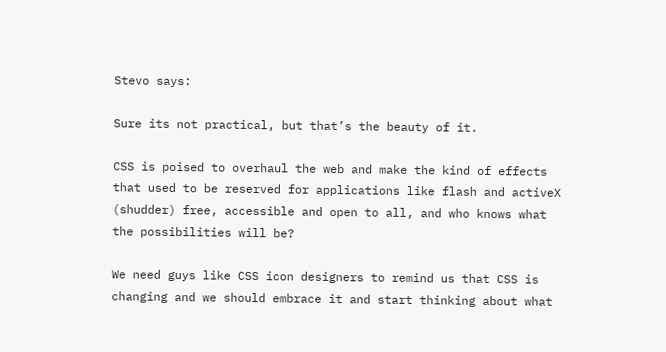Stevo says:

Sure its not practical, but that’s the beauty of it.

CSS is poised to overhaul the web and make the kind of effects that used to be reserved for applications like flash and activeX (shudder) free, accessible and open to all, and who knows what the possibilities will be?

We need guys like CSS icon designers to remind us that CSS is changing and we should embrace it and start thinking about what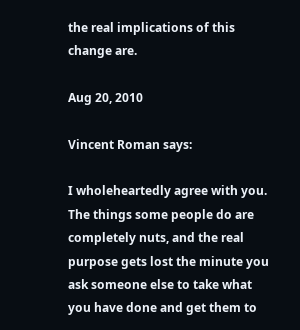the real implications of this change are.

Aug 20, 2010

Vincent Roman says:

I wholeheartedly agree with you. The things some people do are completely nuts, and the real purpose gets lost the minute you ask someone else to take what you have done and get them to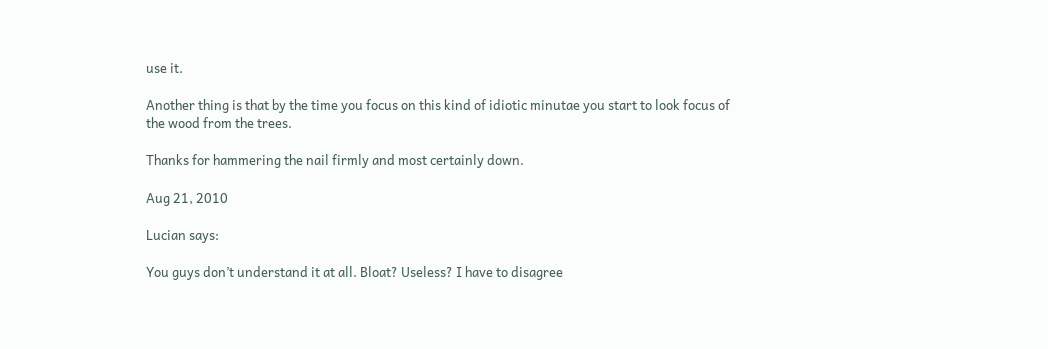use it.

Another thing is that by the time you focus on this kind of idiotic minutae you start to look focus of the wood from the trees.

Thanks for hammering the nail firmly and most certainly down.

Aug 21, 2010

Lucian says:

You guys don’t understand it at all. Bloat? Useless? I have to disagree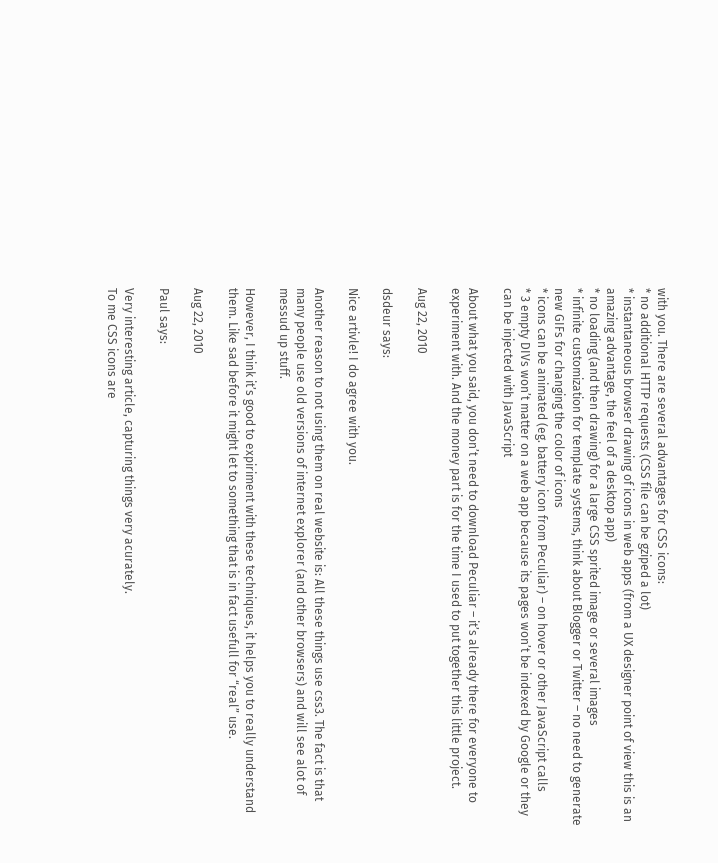with you. There are several advantages for CSS icons:
* no additional HTTP requests (CSS file can be gziped a lot)
* instantaneous browser drawing of icons in web apps (from a UX designer point of view this is an amazing advantage, the feel of a desktop app)
* no loading (and then drawing) for a large CSS sprited image or several images
* infinite customization for template systems, think about Blogger or Twitter – no need to generate new GIFs for changing the color of icons
* icons can be animated (eg. battery icon from Peculiar) – on hover or other JavaScript calls
* 3 empty DIVs won’t matter on a web app because its pages won’t be indexed by Google or they can be injected with JavaScript

About what you said, you don’t need to download Peculiar – it’s already there for everyone to experiment with. And the money part is for the time I used to put together this little project.

Aug 22, 2010

dsdeur says:

Nice artivle! I do agree with you.

Another reason to not using them on real website is: All these things use css3. The fact is that many people use old versions of internet explorer (and other browsers) and will see alot of messud up stuff.

However, I think it’s good to expiriment with these techniques, it helps you to really understand them. Like sad before it might let to something that is in fact usefull for “real” use.

Aug 22, 2010

Paul says:

Very interesting article, capturing things very acurately.
To me CSS icons are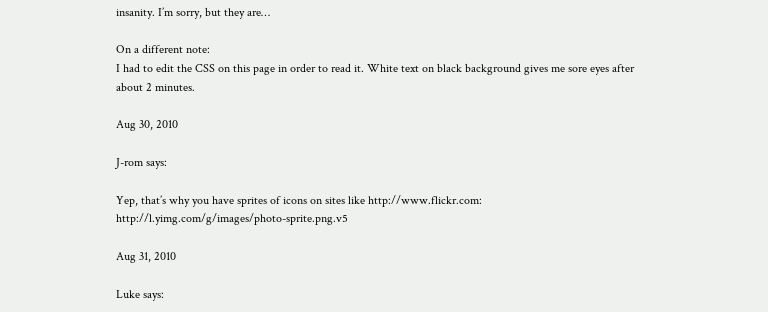insanity. I’m sorry, but they are…

On a different note:
I had to edit the CSS on this page in order to read it. White text on black background gives me sore eyes after about 2 minutes.

Aug 30, 2010

J-rom says:

Yep, that’s why you have sprites of icons on sites like http://www.flickr.com: http://l.yimg.com/g/images/photo-sprite.png.v5

Aug 31, 2010

Luke says: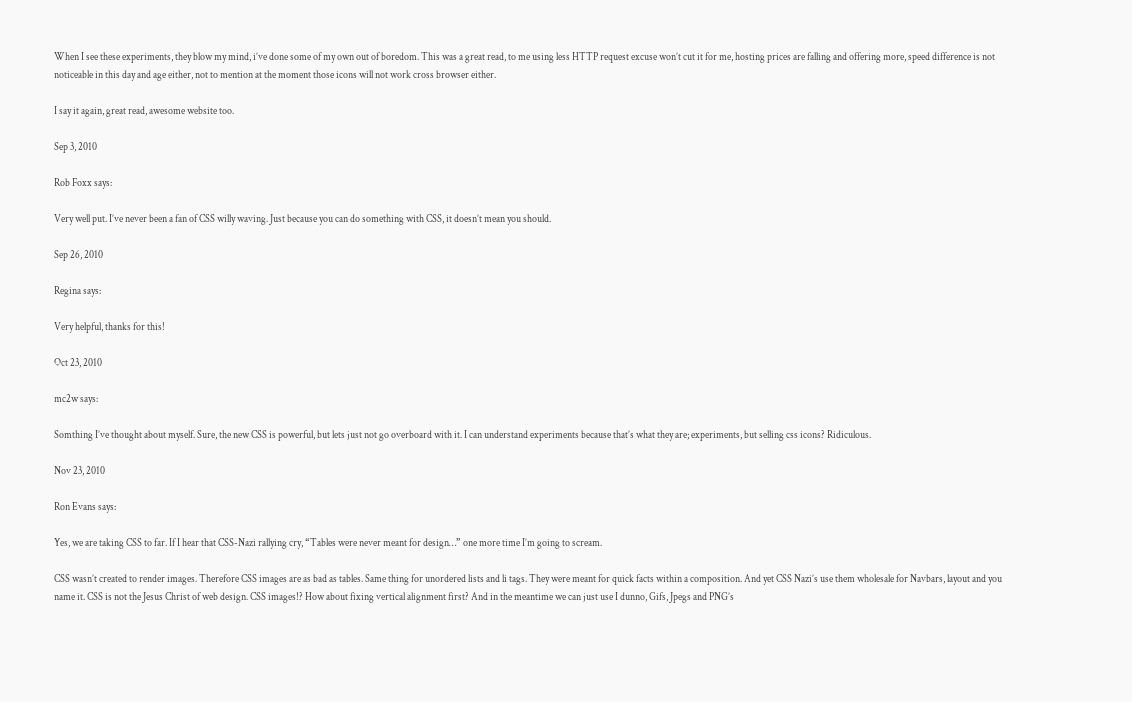When I see these experiments, they blow my mind, i’ve done some of my own out of boredom. This was a great read, to me using less HTTP request excuse won’t cut it for me, hosting prices are falling and offering more, speed difference is not noticeable in this day and age either, not to mention at the moment those icons will not work cross browser either.

I say it again, great read, awesome website too.

Sep 3, 2010

Rob Foxx says:

Very well put. I’ve never been a fan of CSS willy waving. Just because you can do something with CSS, it doesn’t mean you should.

Sep 26, 2010

Regina says:

Very helpful, thanks for this!

Oct 23, 2010

mc2w says:

Somthing I’ve thought about myself. Sure, the new CSS is powerful, but lets just not go overboard with it. I can understand experiments because that’s what they are; experiments, but selling css icons? Ridiculous.

Nov 23, 2010

Ron Evans says:

Yes, we are taking CSS to far. If I hear that CSS-Nazi rallying cry, “Tables were never meant for design…” one more time I’m going to scream.

CSS wasn’t created to render images. Therefore CSS images are as bad as tables. Same thing for unordered lists and li tags. They were meant for quick facts within a composition. And yet CSS Nazi’s use them wholesale for Navbars, layout and you name it. CSS is not the Jesus Christ of web design. CSS images!? How about fixing vertical alignment first? And in the meantime we can just use I dunno, Gifs, Jpegs and PNG’s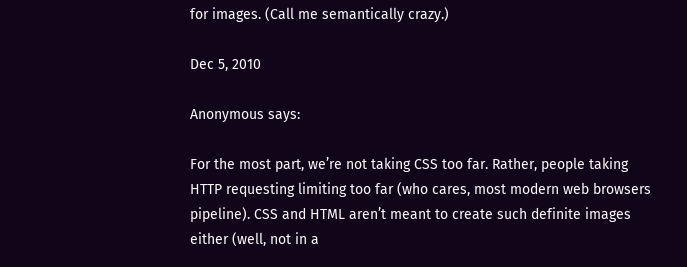for images. (Call me semantically crazy.)

Dec 5, 2010

Anonymous says:

For the most part, we’re not taking CSS too far. Rather, people taking HTTP requesting limiting too far (who cares, most modern web browsers pipeline). CSS and HTML aren’t meant to create such definite images either (well, not in a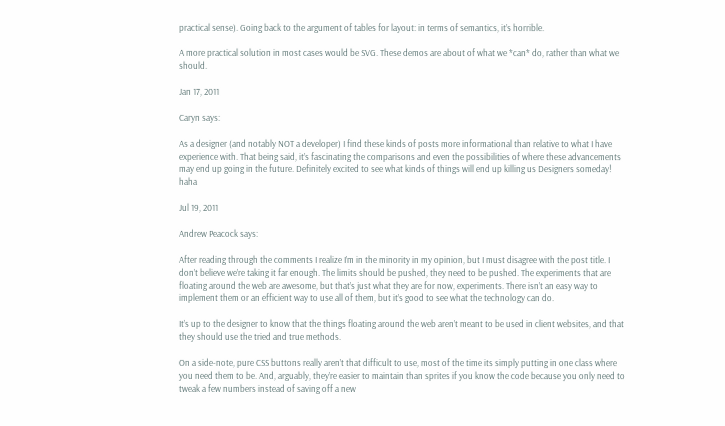practical sense). Going back to the argument of tables for layout: in terms of semantics, it’s horrible.

A more practical solution in most cases would be SVG. These demos are about of what we *can* do, rather than what we should.

Jan 17, 2011

Caryn says:

As a designer (and notably NOT a developer) I find these kinds of posts more informational than relative to what I have experience with. That being said, it’s fascinating the comparisons and even the possibilities of where these advancements may end up going in the future. Definitely excited to see what kinds of things will end up killing us Designers someday! haha

Jul 19, 2011

Andrew Peacock says:

After reading through the comments I realize I’m in the minority in my opinion, but I must disagree with the post title. I don’t believe we’re taking it far enough. The limits should be pushed, they need to be pushed. The experiments that are floating around the web are awesome, but that’s just what they are for now, experiments. There isn’t an easy way to implement them or an efficient way to use all of them, but it’s good to see what the technology can do.

It’s up to the designer to know that the things floating around the web aren’t meant to be used in client websites, and that they should use the tried and true methods.

On a side-note, pure CSS buttons really aren’t that difficult to use, most of the time its simply putting in one class where you need them to be. And, arguably, they’re easier to maintain than sprites if you know the code because you only need to tweak a few numbers instead of saving off a new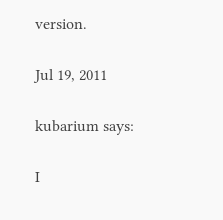version.

Jul 19, 2011

kubarium says:

I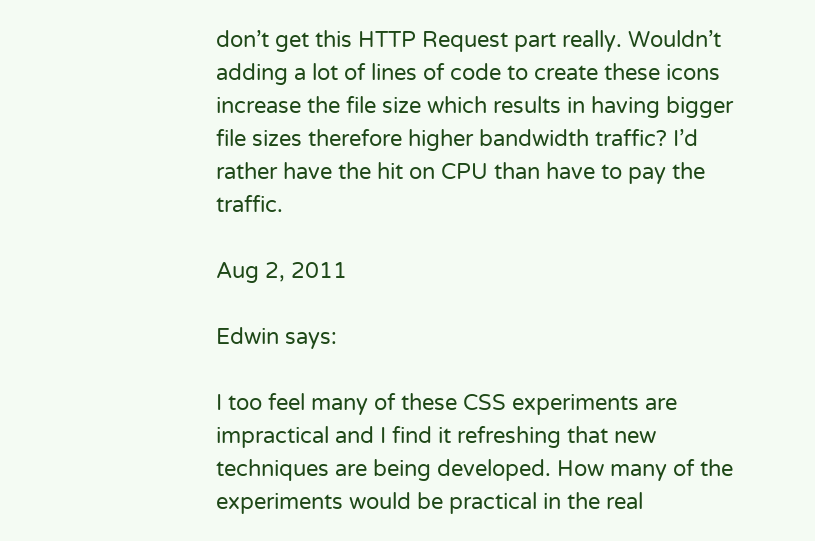don’t get this HTTP Request part really. Wouldn’t adding a lot of lines of code to create these icons increase the file size which results in having bigger file sizes therefore higher bandwidth traffic? I’d rather have the hit on CPU than have to pay the traffic.

Aug 2, 2011

Edwin says:

I too feel many of these CSS experiments are impractical and I find it refreshing that new techniques are being developed. How many of the experiments would be practical in the real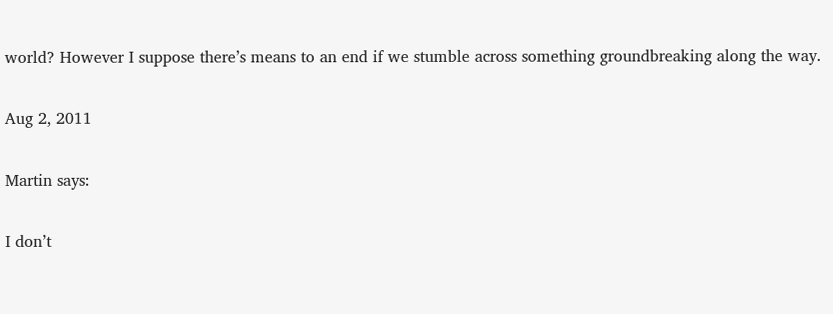world? However I suppose there’s means to an end if we stumble across something groundbreaking along the way.

Aug 2, 2011

Martin says:

I don’t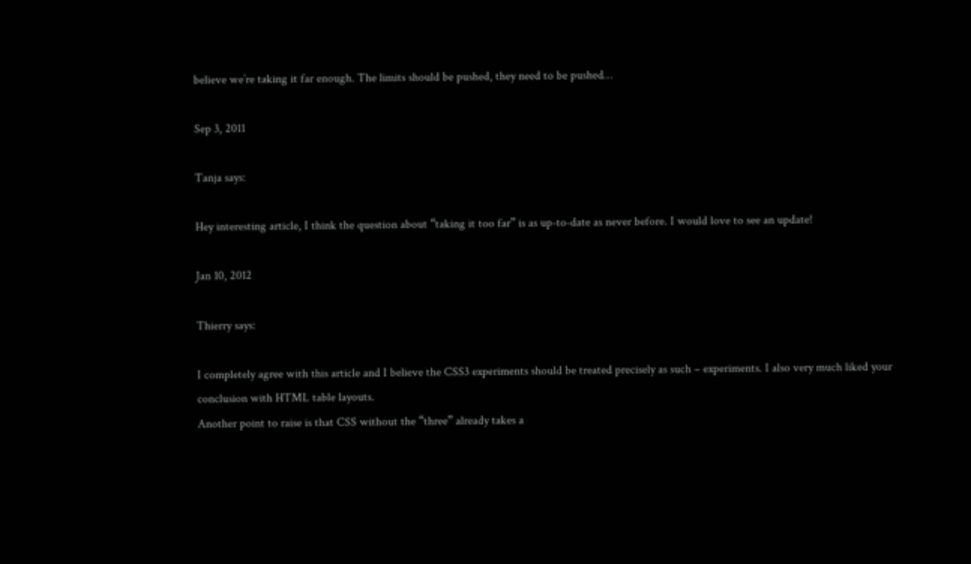believe we’re taking it far enough. The limits should be pushed, they need to be pushed…

Sep 3, 2011

Tanja says:

Hey interesting article, I think the question about “taking it too far” is as up-to-date as never before. I would love to see an update!

Jan 10, 2012

Thierry says:

I completely agree with this article and I believe the CSS3 experiments should be treated precisely as such – experiments. I also very much liked your conclusion with HTML table layouts.
Another point to raise is that CSS without the “three” already takes a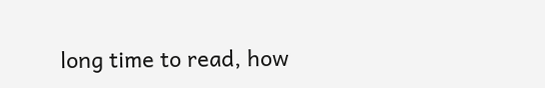long time to read, how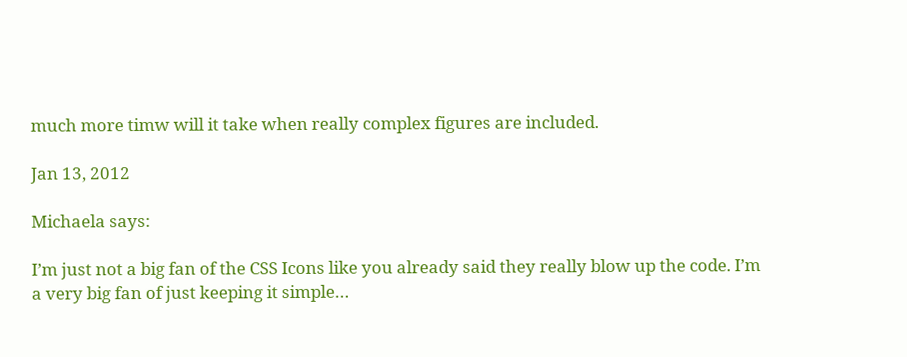much more timw will it take when really complex figures are included.

Jan 13, 2012

Michaela says:

I’m just not a big fan of the CSS Icons like you already said they really blow up the code. I’m a very big fan of just keeping it simple…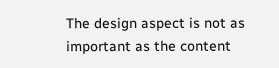The design aspect is not as important as the content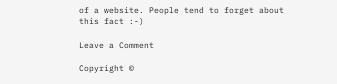of a website. People tend to forget about this fact :-)

Leave a Comment

Copyright ©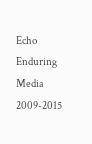Echo Enduring Media 2009-2015